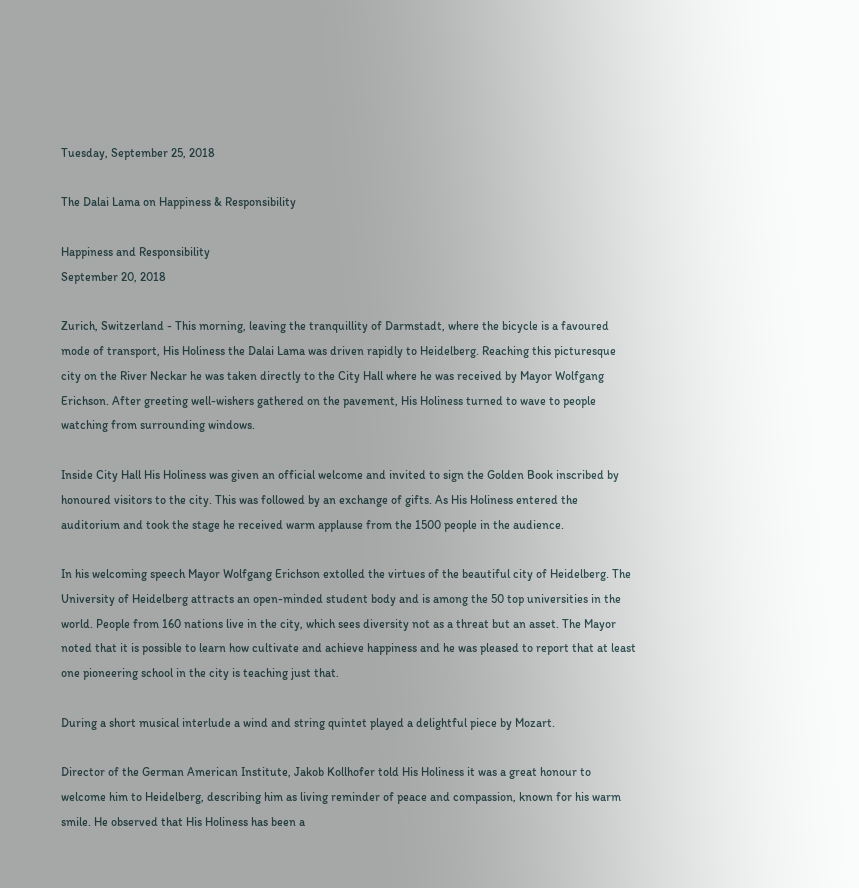Tuesday, September 25, 2018

The Dalai Lama on Happiness & Responsibility

Happiness and Responsibility
September 20, 2018

Zurich, Switzerland - This morning, leaving the tranquillity of Darmstadt, where the bicycle is a favoured mode of transport, His Holiness the Dalai Lama was driven rapidly to Heidelberg. Reaching this picturesque city on the River Neckar he was taken directly to the City Hall where he was received by Mayor Wolfgang Erichson. After greeting well-wishers gathered on the pavement, His Holiness turned to wave to people watching from surrounding windows.

Inside City Hall His Holiness was given an official welcome and invited to sign the Golden Book inscribed by honoured visitors to the city. This was followed by an exchange of gifts. As His Holiness entered the auditorium and took the stage he received warm applause from the 1500 people in the audience.

In his welcoming speech Mayor Wolfgang Erichson extolled the virtues of the beautiful city of Heidelberg. The University of Heidelberg attracts an open-minded student body and is among the 50 top universities in the world. People from 160 nations live in the city, which sees diversity not as a threat but an asset. The Mayor noted that it is possible to learn how cultivate and achieve happiness and he was pleased to report that at least one pioneering school in the city is teaching just that.

During a short musical interlude a wind and string quintet played a delightful piece by Mozart.

Director of the German American Institute, Jakob Kollhofer told His Holiness it was a great honour to welcome him to Heidelberg, describing him as living reminder of peace and compassion, known for his warm smile. He observed that His Holiness has been a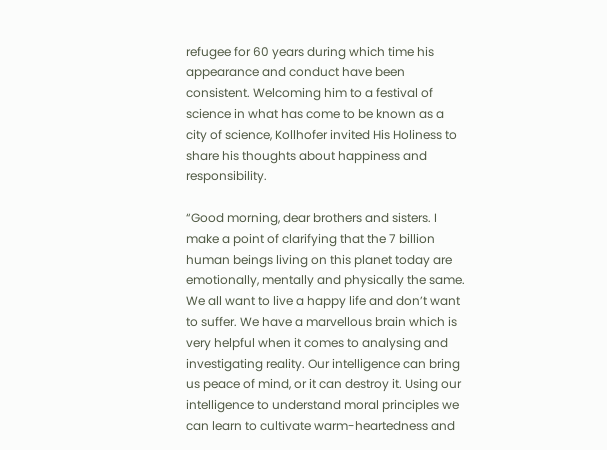refugee for 60 years during which time his appearance and conduct have been consistent. Welcoming him to a festival of science in what has come to be known as a city of science, Kollhofer invited His Holiness to share his thoughts about happiness and responsibility.

“Good morning, dear brothers and sisters. I make a point of clarifying that the 7 billion human beings living on this planet today are emotionally, mentally and physically the same. We all want to live a happy life and don’t want to suffer. We have a marvellous brain which is very helpful when it comes to analysing and investigating reality. Our intelligence can bring us peace of mind, or it can destroy it. Using our intelligence to understand moral principles we can learn to cultivate warm-heartedness and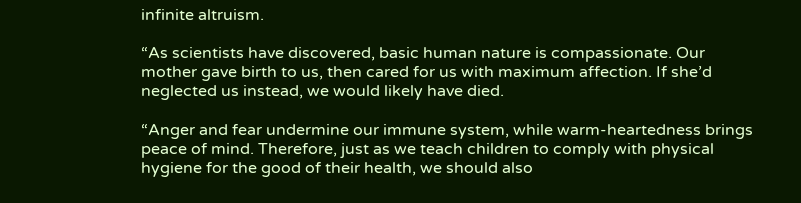infinite altruism.

“As scientists have discovered, basic human nature is compassionate. Our mother gave birth to us, then cared for us with maximum affection. If she’d neglected us instead, we would likely have died.

“Anger and fear undermine our immune system, while warm-heartedness brings peace of mind. Therefore, just as we teach children to comply with physical hygiene for the good of their health, we should also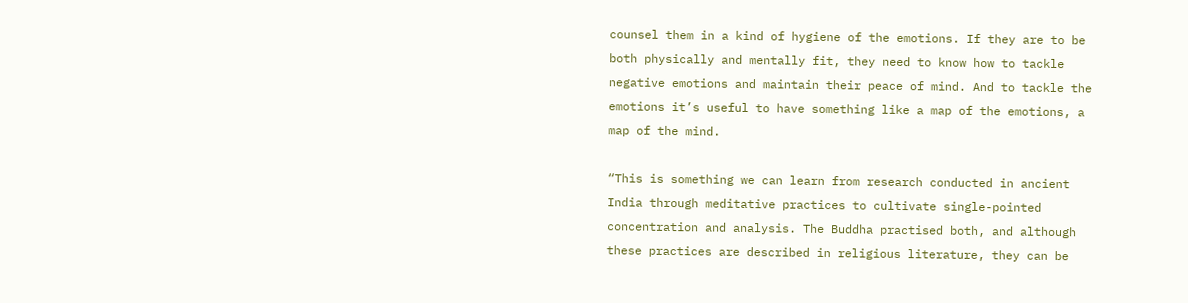counsel them in a kind of hygiene of the emotions. If they are to be both physically and mentally fit, they need to know how to tackle negative emotions and maintain their peace of mind. And to tackle the emotions it’s useful to have something like a map of the emotions, a map of the mind.

“This is something we can learn from research conducted in ancient India through meditative practices to cultivate single-pointed concentration and analysis. The Buddha practised both, and although these practices are described in religious literature, they can be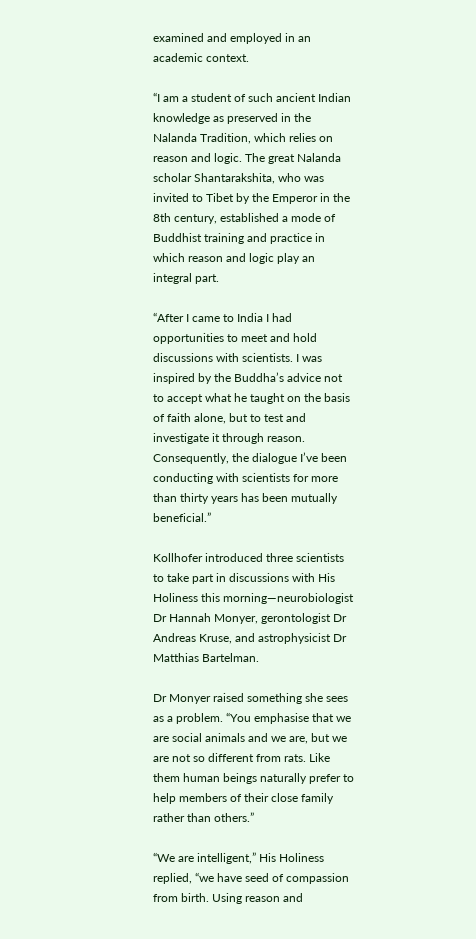examined and employed in an academic context.

“I am a student of such ancient Indian knowledge as preserved in the Nalanda Tradition, which relies on reason and logic. The great Nalanda scholar Shantarakshita, who was invited to Tibet by the Emperor in the 8th century, established a mode of Buddhist training and practice in which reason and logic play an integral part.

“After I came to India I had opportunities to meet and hold discussions with scientists. I was inspired by the Buddha’s advice not to accept what he taught on the basis of faith alone, but to test and investigate it through reason. Consequently, the dialogue I’ve been conducting with scientists for more than thirty years has been mutually beneficial.”

Kollhofer introduced three scientists to take part in discussions with His Holiness this morning—neurobiologist Dr Hannah Monyer, gerontologist Dr Andreas Kruse, and astrophysicist Dr Matthias Bartelman.

Dr Monyer raised something she sees as a problem. “You emphasise that we are social animals and we are, but we are not so different from rats. Like them human beings naturally prefer to help members of their close family rather than others.”

“We are intelligent,” His Holiness replied, “we have seed of compassion from birth. Using reason and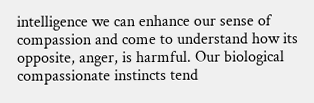intelligence we can enhance our sense of compassion and come to understand how its opposite, anger, is harmful. Our biological compassionate instincts tend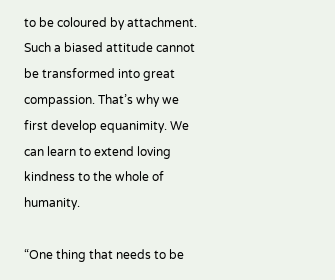to be coloured by attachment. Such a biased attitude cannot be transformed into great compassion. That’s why we first develop equanimity. We can learn to extend loving kindness to the whole of humanity.

“One thing that needs to be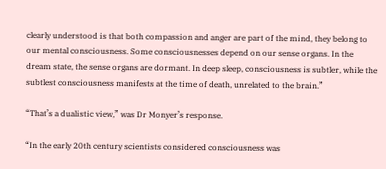clearly understood is that both compassion and anger are part of the mind, they belong to our mental consciousness. Some consciousnesses depend on our sense organs. In the dream state, the sense organs are dormant. In deep sleep, consciousness is subtler, while the subtlest consciousness manifests at the time of death, unrelated to the brain.”

“That’s a dualistic view,” was Dr Monyer’s response.

“In the early 20th century scientists considered consciousness was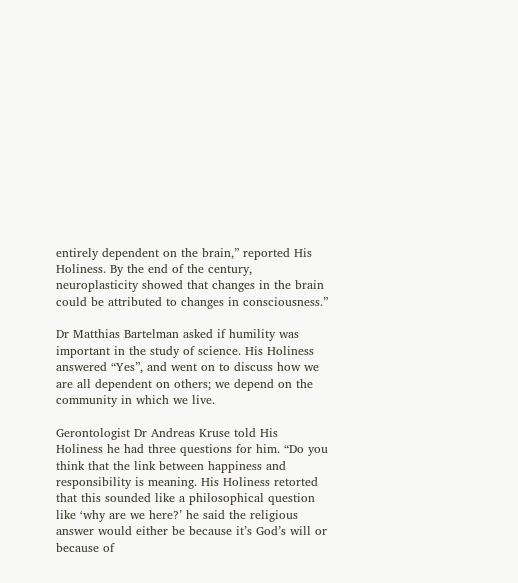entirely dependent on the brain,” reported His Holiness. By the end of the century, neuroplasticity showed that changes in the brain could be attributed to changes in consciousness.”

Dr Matthias Bartelman asked if humility was important in the study of science. His Holiness answered “Yes”, and went on to discuss how we are all dependent on others; we depend on the community in which we live.

Gerontologist Dr Andreas Kruse told His Holiness he had three questions for him. “Do you think that the link between happiness and responsibility is meaning. His Holiness retorted that this sounded like a philosophical question like ‘why are we here?’ he said the religious answer would either be because it’s God’s will or because of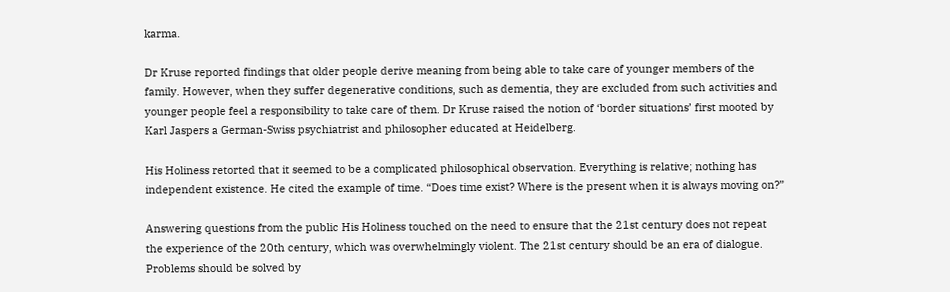karma.

Dr Kruse reported findings that older people derive meaning from being able to take care of younger members of the family. However, when they suffer degenerative conditions, such as dementia, they are excluded from such activities and younger people feel a responsibility to take care of them. Dr Kruse raised the notion of ‘border situations’ first mooted by Karl Jaspers a German-Swiss psychiatrist and philosopher educated at Heidelberg.

His Holiness retorted that it seemed to be a complicated philosophical observation. Everything is relative; nothing has independent existence. He cited the example of time. “Does time exist? Where is the present when it is always moving on?”

Answering questions from the public His Holiness touched on the need to ensure that the 21st century does not repeat the experience of the 20th century, which was overwhelmingly violent. The 21st century should be an era of dialogue. Problems should be solved by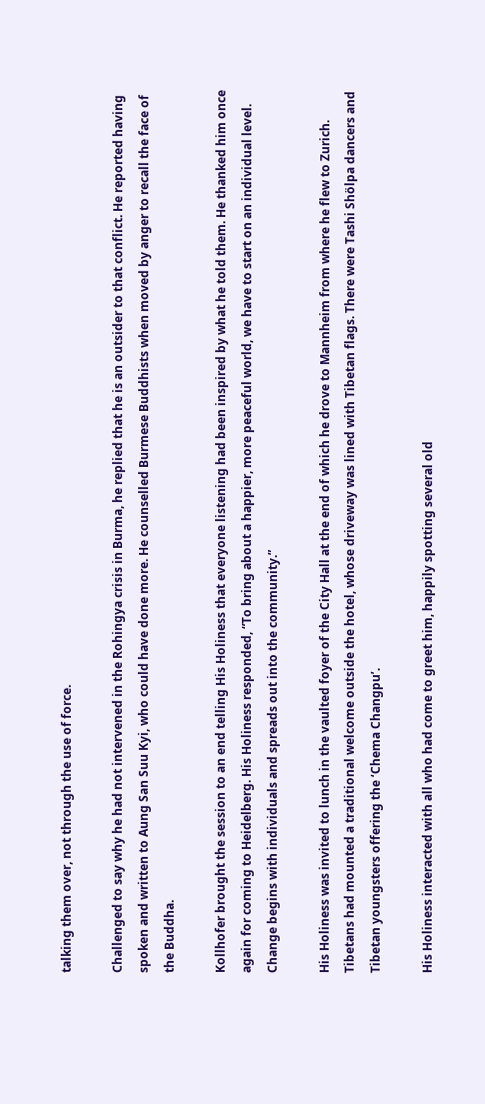talking them over, not through the use of force.

Challenged to say why he had not intervened in the Rohingya crisis in Burma, he replied that he is an outsider to that conflict. He reported having spoken and written to Aung San Suu Kyi, who could have done more. He counselled Burmese Buddhists when moved by anger to recall the face of the Buddha.

Kollhofer brought the session to an end telling His Holiness that everyone listening had been inspired by what he told them. He thanked him once again for coming to Heidelberg. His Holiness responded, “To bring about a happier, more peaceful world, we have to start on an individual level. Change begins with individuals and spreads out into the community.”

His Holiness was invited to lunch in the vaulted foyer of the City Hall at the end of which he drove to Mannheim from where he flew to Zurich. Tibetans had mounted a traditional welcome outside the hotel, whose driveway was lined with Tibetan flags. There were Tashi Shölpa dancers and Tibetan youngsters offering the ‘Chema Changpu’.

His Holiness interacted with all who had come to greet him, happily spotting several old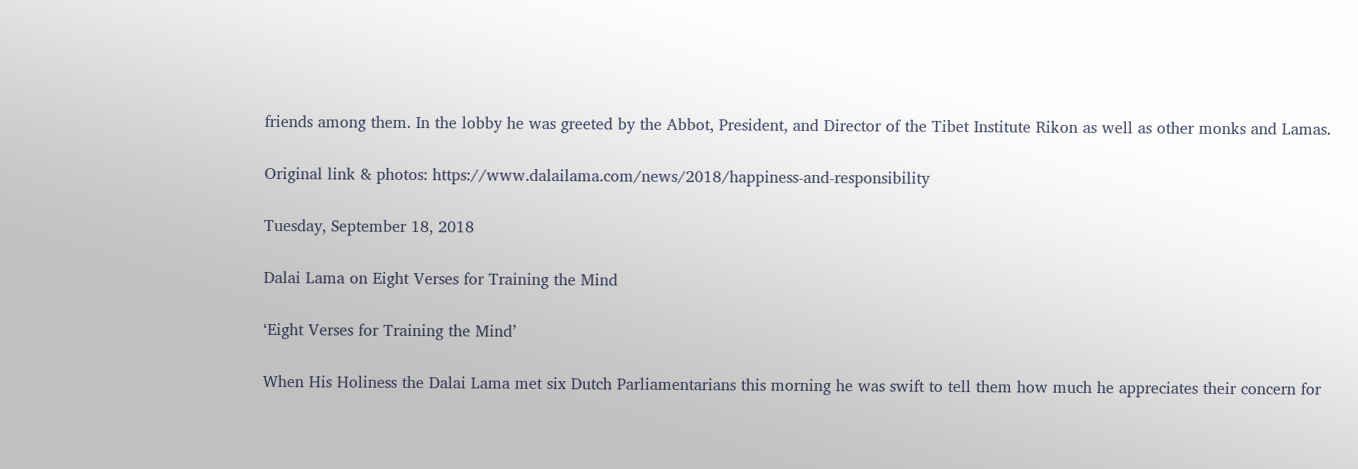friends among them. In the lobby he was greeted by the Abbot, President, and Director of the Tibet Institute Rikon as well as other monks and Lamas.

Original link & photos: https://www.dalailama.com/news/2018/happiness-and-responsibility

Tuesday, September 18, 2018

Dalai Lama on Eight Verses for Training the Mind

‘Eight Verses for Training the Mind’

When His Holiness the Dalai Lama met six Dutch Parliamentarians this morning he was swift to tell them how much he appreciates their concern for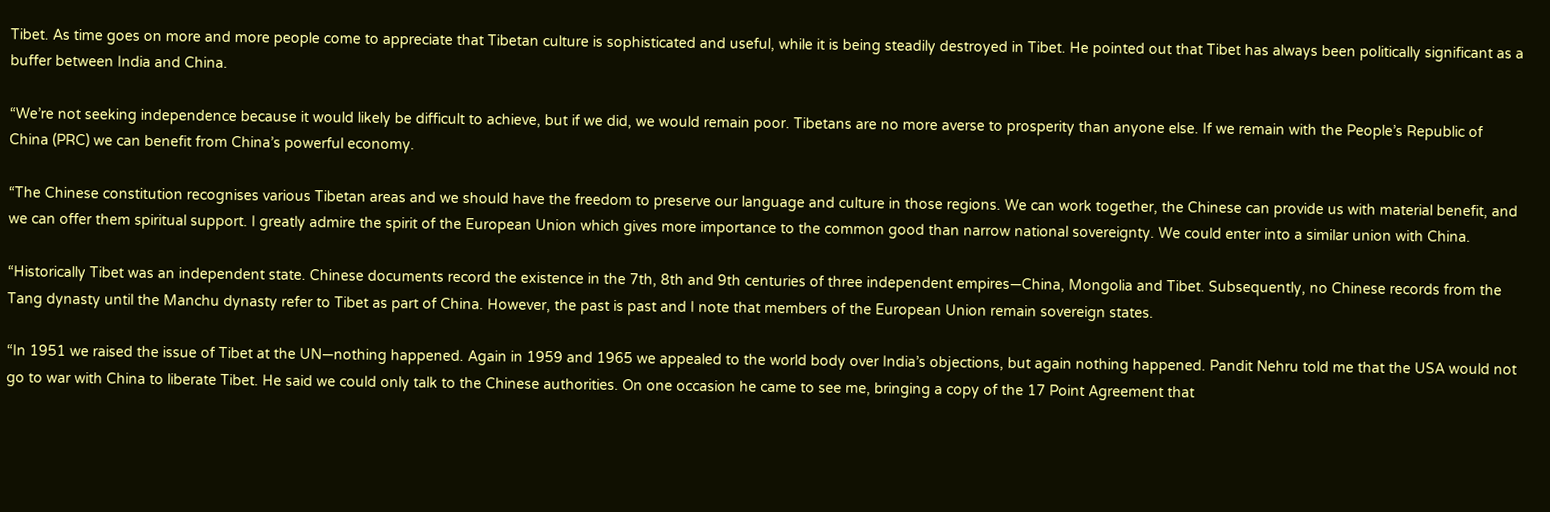Tibet. As time goes on more and more people come to appreciate that Tibetan culture is sophisticated and useful, while it is being steadily destroyed in Tibet. He pointed out that Tibet has always been politically significant as a buffer between India and China.

“We’re not seeking independence because it would likely be difficult to achieve, but if we did, we would remain poor. Tibetans are no more averse to prosperity than anyone else. If we remain with the People’s Republic of China (PRC) we can benefit from China’s powerful economy.

“The Chinese constitution recognises various Tibetan areas and we should have the freedom to preserve our language and culture in those regions. We can work together, the Chinese can provide us with material benefit, and we can offer them spiritual support. I greatly admire the spirit of the European Union which gives more importance to the common good than narrow national sovereignty. We could enter into a similar union with China.

“Historically Tibet was an independent state. Chinese documents record the existence in the 7th, 8th and 9th centuries of three independent empires—China, Mongolia and Tibet. Subsequently, no Chinese records from the Tang dynasty until the Manchu dynasty refer to Tibet as part of China. However, the past is past and I note that members of the European Union remain sovereign states.

“In 1951 we raised the issue of Tibet at the UN—nothing happened. Again in 1959 and 1965 we appealed to the world body over India’s objections, but again nothing happened. Pandit Nehru told me that the USA would not go to war with China to liberate Tibet. He said we could only talk to the Chinese authorities. On one occasion he came to see me, bringing a copy of the 17 Point Agreement that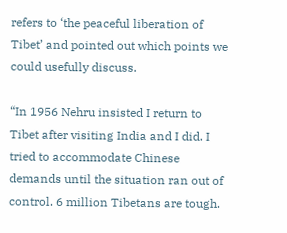refers to ‘the peaceful liberation of Tibet’ and pointed out which points we could usefully discuss.

“In 1956 Nehru insisted I return to Tibet after visiting India and I did. I tried to accommodate Chinese demands until the situation ran out of control. 6 million Tibetans are tough.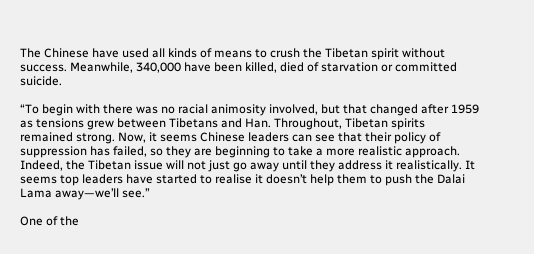The Chinese have used all kinds of means to crush the Tibetan spirit without success. Meanwhile, 340,000 have been killed, died of starvation or committed suicide.

“To begin with there was no racial animosity involved, but that changed after 1959 as tensions grew between Tibetans and Han. Throughout, Tibetan spirits remained strong. Now, it seems Chinese leaders can see that their policy of suppression has failed, so they are beginning to take a more realistic approach. Indeed, the Tibetan issue will not just go away until they address it realistically. It seems top leaders have started to realise it doesn’t help them to push the Dalai Lama away—we’ll see.”

One of the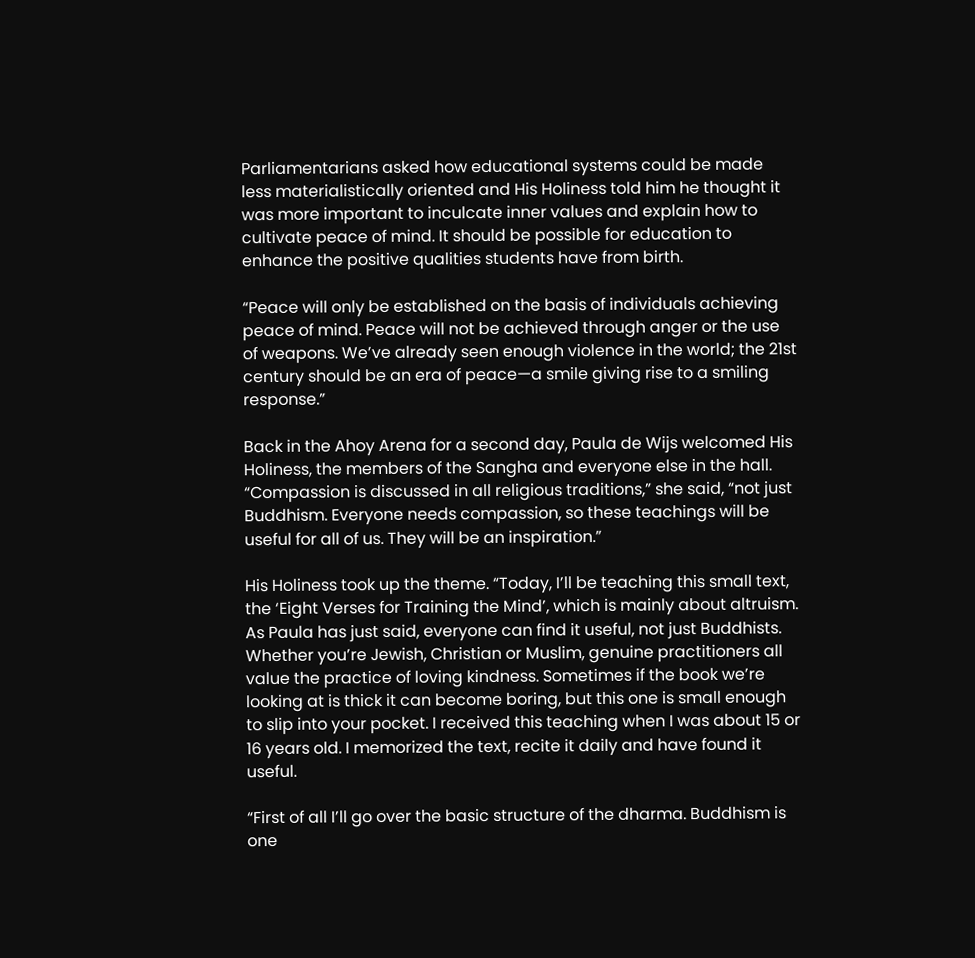Parliamentarians asked how educational systems could be made less materialistically oriented and His Holiness told him he thought it was more important to inculcate inner values and explain how to cultivate peace of mind. It should be possible for education to enhance the positive qualities students have from birth.

“Peace will only be established on the basis of individuals achieving peace of mind. Peace will not be achieved through anger or the use of weapons. We’ve already seen enough violence in the world; the 21st century should be an era of peace—a smile giving rise to a smiling response.”

Back in the Ahoy Arena for a second day, Paula de Wijs welcomed His Holiness, the members of the Sangha and everyone else in the hall. “Compassion is discussed in all religious traditions,” she said, “not just Buddhism. Everyone needs compassion, so these teachings will be useful for all of us. They will be an inspiration.”

His Holiness took up the theme. “Today, I’ll be teaching this small text, the ‘Eight Verses for Training the Mind’, which is mainly about altruism. As Paula has just said, everyone can find it useful, not just Buddhists. Whether you’re Jewish, Christian or Muslim, genuine practitioners all value the practice of loving kindness. Sometimes if the book we’re looking at is thick it can become boring, but this one is small enough to slip into your pocket. I received this teaching when I was about 15 or 16 years old. I memorized the text, recite it daily and have found it useful.

“First of all I’ll go over the basic structure of the dharma. Buddhism is one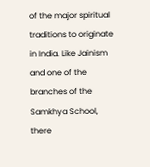of the major spiritual traditions to originate in India. Like Jainism and one of the branches of the Samkhya School, there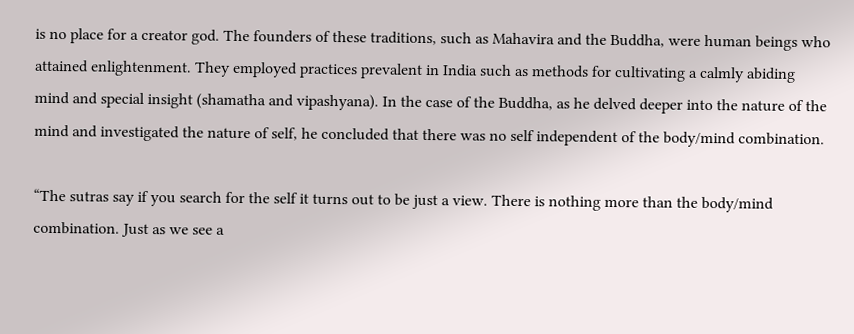is no place for a creator god. The founders of these traditions, such as Mahavira and the Buddha, were human beings who attained enlightenment. They employed practices prevalent in India such as methods for cultivating a calmly abiding mind and special insight (shamatha and vipashyana). In the case of the Buddha, as he delved deeper into the nature of the mind and investigated the nature of self, he concluded that there was no self independent of the body/mind combination.

“The sutras say if you search for the self it turns out to be just a view. There is nothing more than the body/mind combination. Just as we see a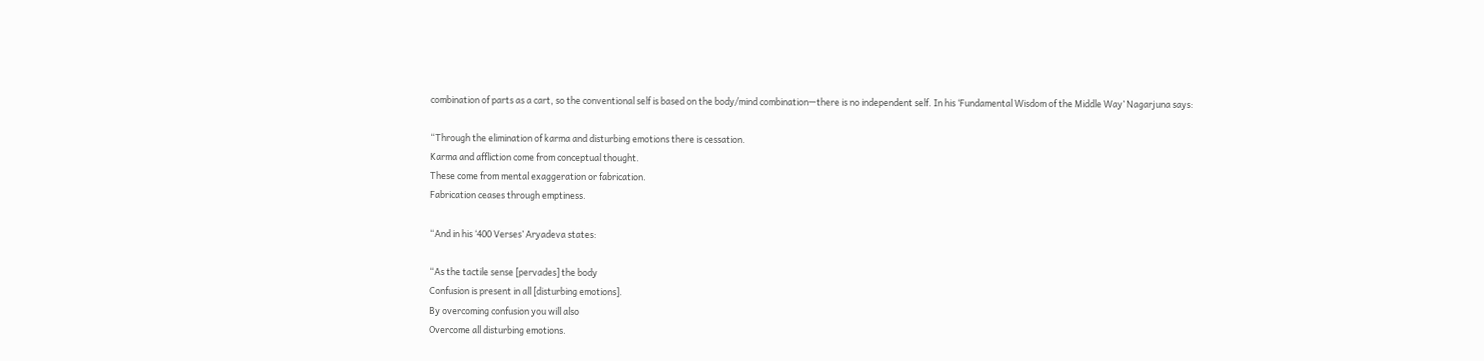combination of parts as a cart, so the conventional self is based on the body/mind combination—there is no independent self. In his ‘Fundamental Wisdom of the Middle Way’ Nagarjuna says:

“Through the elimination of karma and disturbing emotions there is cessation.
Karma and affliction come from conceptual thought.
These come from mental exaggeration or fabrication.
Fabrication ceases through emptiness.

“And in his ‘400 Verses’ Aryadeva states:

“As the tactile sense [pervades] the body
Confusion is present in all [disturbing emotions].
By overcoming confusion you will also
Overcome all disturbing emotions.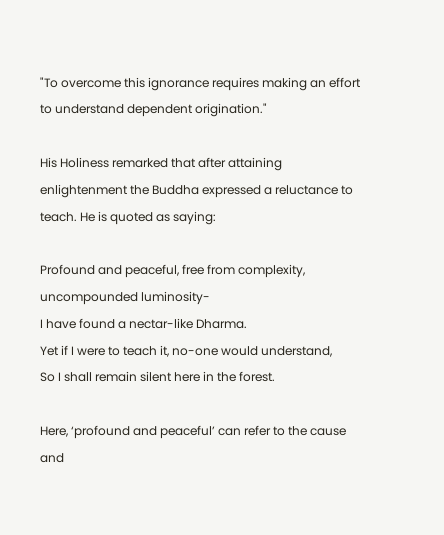"To overcome this ignorance requires making an effort to understand dependent origination."

His Holiness remarked that after attaining enlightenment the Buddha expressed a reluctance to teach. He is quoted as saying:

Profound and peaceful, free from complexity, uncompounded luminosity-
I have found a nectar-like Dharma.
Yet if I were to teach it, no-one would understand,
So I shall remain silent here in the forest.

Here, ‘profound and peaceful’ can refer to the cause and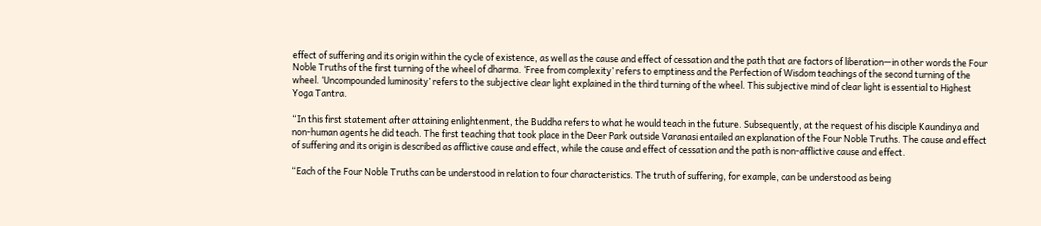effect of suffering and its origin within the cycle of existence, as well as the cause and effect of cessation and the path that are factors of liberation—in other words the Four Noble Truths of the first turning of the wheel of dharma. ‘Free from complexity’ refers to emptiness and the Perfection of Wisdom teachings of the second turning of the wheel. ‘Uncompounded luminosity’ refers to the subjective clear light explained in the third turning of the wheel. This subjective mind of clear light is essential to Highest Yoga Tantra.

“In this first statement after attaining enlightenment, the Buddha refers to what he would teach in the future. Subsequently, at the request of his disciple Kaundinya and non-human agents he did teach. The first teaching that took place in the Deer Park outside Varanasi entailed an explanation of the Four Noble Truths. The cause and effect of suffering and its origin is described as afflictive cause and effect, while the cause and effect of cessation and the path is non-afflictive cause and effect.

“Each of the Four Noble Truths can be understood in relation to four characteristics. The truth of suffering, for example, can be understood as being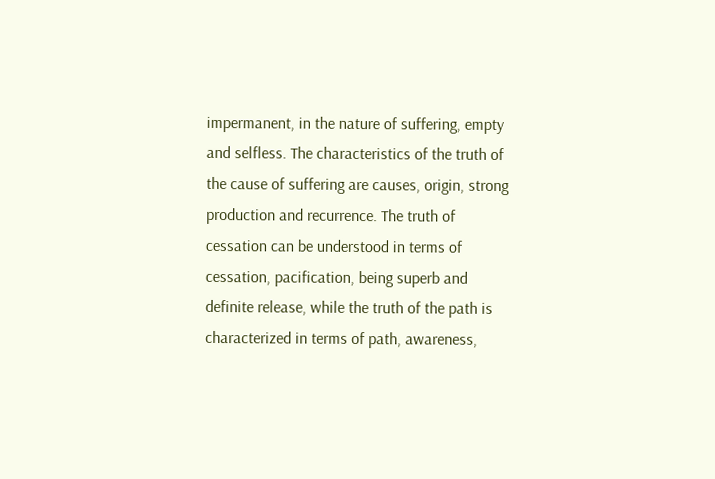impermanent, in the nature of suffering, empty and selfless. The characteristics of the truth of the cause of suffering are causes, origin, strong production and recurrence. The truth of cessation can be understood in terms of cessation, pacification, being superb and definite release, while the truth of the path is characterized in terms of path, awareness,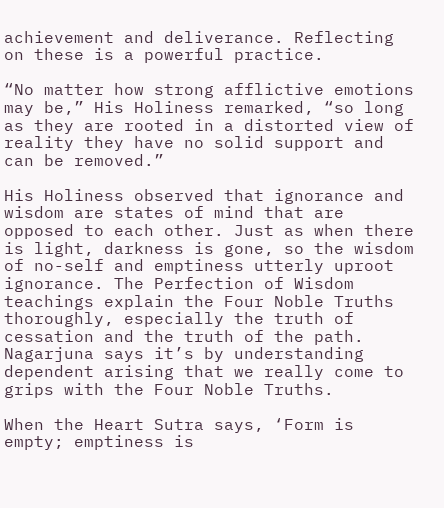achievement and deliverance. Reflecting on these is a powerful practice.

“No matter how strong afflictive emotions may be,” His Holiness remarked, “so long as they are rooted in a distorted view of reality they have no solid support and can be removed.”

His Holiness observed that ignorance and wisdom are states of mind that are opposed to each other. Just as when there is light, darkness is gone, so the wisdom of no-self and emptiness utterly uproot ignorance. The Perfection of Wisdom teachings explain the Four Noble Truths thoroughly, especially the truth of cessation and the truth of the path. Nagarjuna says it’s by understanding dependent arising that we really come to grips with the Four Noble Truths.

When the Heart Sutra says, ‘Form is empty; emptiness is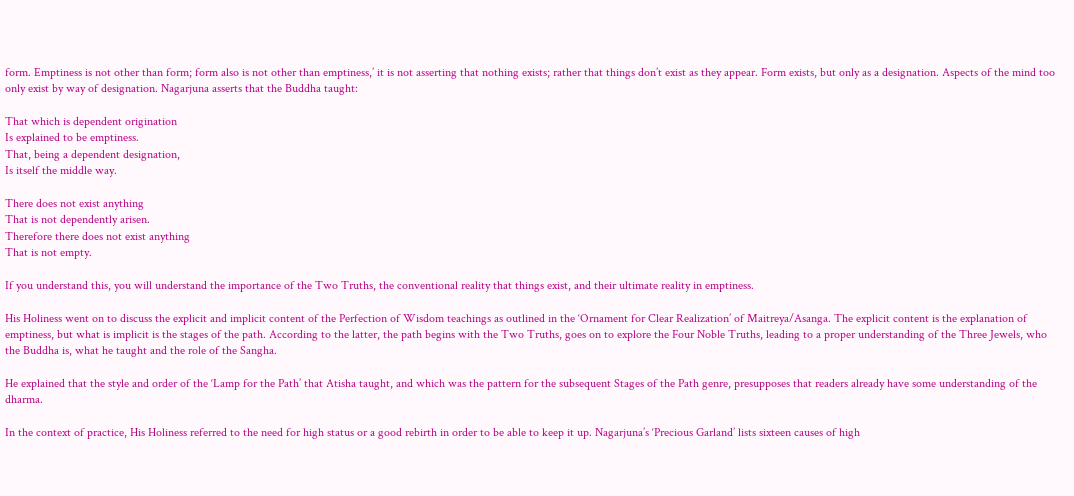form. Emptiness is not other than form; form also is not other than emptiness,’ it is not asserting that nothing exists; rather that things don’t exist as they appear. Form exists, but only as a designation. Aspects of the mind too only exist by way of designation. Nagarjuna asserts that the Buddha taught:

That which is dependent origination
Is explained to be emptiness.
That, being a dependent designation,
Is itself the middle way.

There does not exist anything
That is not dependently arisen.
Therefore there does not exist anything
That is not empty.

If you understand this, you will understand the importance of the Two Truths, the conventional reality that things exist, and their ultimate reality in emptiness.

His Holiness went on to discuss the explicit and implicit content of the Perfection of Wisdom teachings as outlined in the ‘Ornament for Clear Realization’ of Maitreya/Asanga. The explicit content is the explanation of emptiness, but what is implicit is the stages of the path. According to the latter, the path begins with the Two Truths, goes on to explore the Four Noble Truths, leading to a proper understanding of the Three Jewels, who the Buddha is, what he taught and the role of the Sangha.

He explained that the style and order of the ‘Lamp for the Path’ that Atisha taught, and which was the pattern for the subsequent Stages of the Path genre, presupposes that readers already have some understanding of the dharma.

In the context of practice, His Holiness referred to the need for high status or a good rebirth in order to be able to keep it up. Nagarjuna’s ‘Precious Garland’ lists sixteen causes of high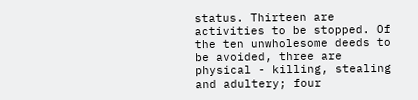status. Thirteen are activities to be stopped. Of the ten unwholesome deeds to be avoided, three are physical - killing, stealing and adultery; four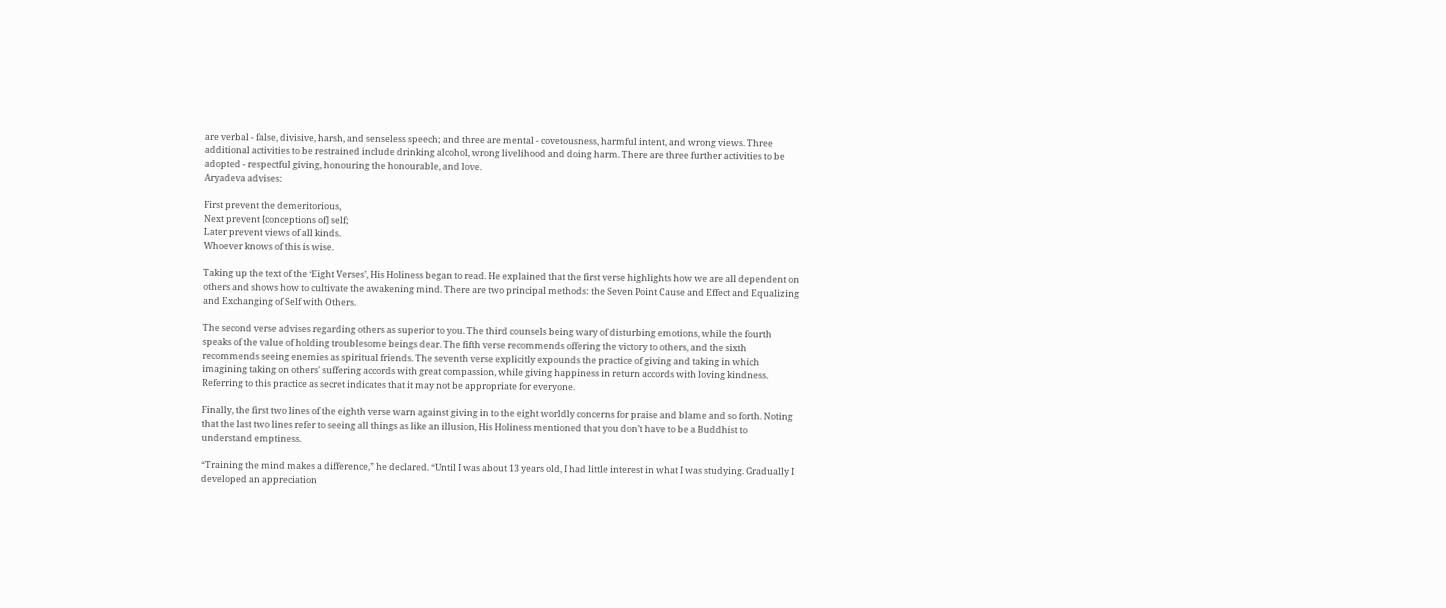are verbal - false, divisive, harsh, and senseless speech; and three are mental - covetousness, harmful intent, and wrong views. Three additional activities to be restrained include drinking alcohol, wrong livelihood and doing harm. There are three further activities to be adopted - respectful giving, honouring the honourable, and love.
Aryadeva advises:

First prevent the demeritorious,
Next prevent [conceptions of] self;
Later prevent views of all kinds.
Whoever knows of this is wise.

Taking up the text of the ‘Eight Verses’, His Holiness began to read. He explained that the first verse highlights how we are all dependent on others and shows how to cultivate the awakening mind. There are two principal methods: the Seven Point Cause and Effect and Equalizing and Exchanging of Self with Others.

The second verse advises regarding others as superior to you. The third counsels being wary of disturbing emotions, while the fourth speaks of the value of holding troublesome beings dear. The fifth verse recommends offering the victory to others, and the sixth recommends seeing enemies as spiritual friends. The seventh verse explicitly expounds the practice of giving and taking in which imagining taking on others' suffering accords with great compassion, while giving happiness in return accords with loving kindness. Referring to this practice as secret indicates that it may not be appropriate for everyone.

Finally, the first two lines of the eighth verse warn against giving in to the eight worldly concerns for praise and blame and so forth. Noting that the last two lines refer to seeing all things as like an illusion, His Holiness mentioned that you don’t have to be a Buddhist to understand emptiness.

“Training the mind makes a difference,” he declared. “Until I was about 13 years old, I had little interest in what I was studying. Gradually I developed an appreciation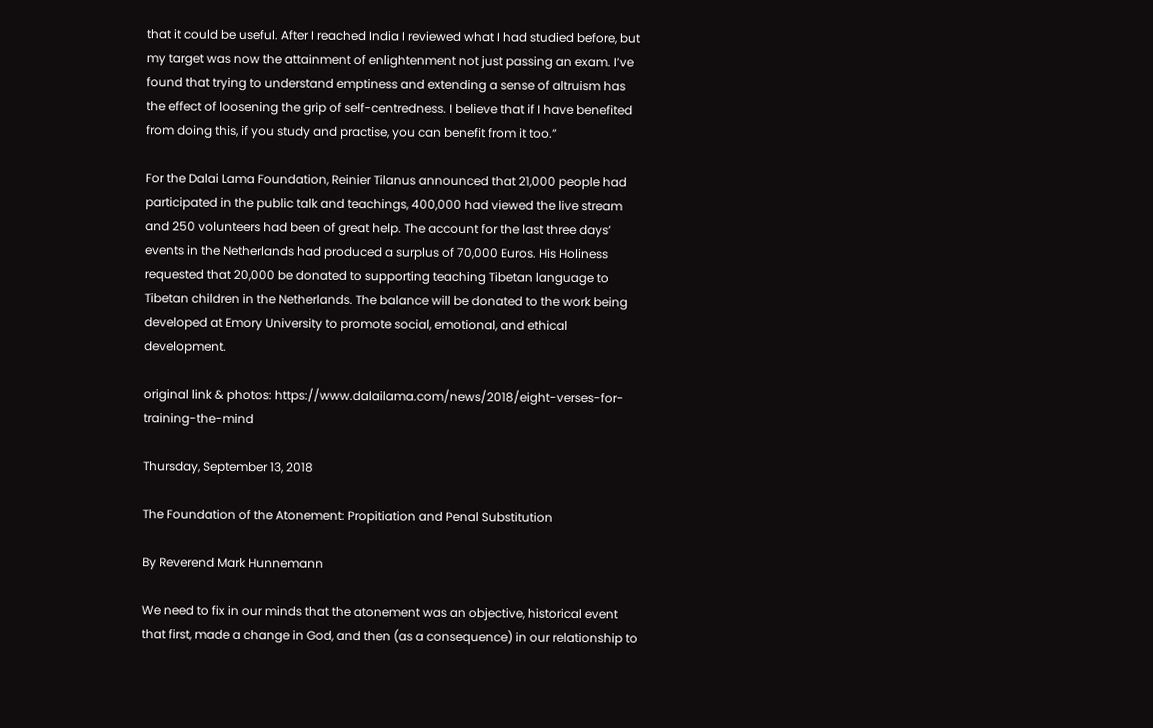that it could be useful. After I reached India I reviewed what I had studied before, but my target was now the attainment of enlightenment not just passing an exam. I’ve found that trying to understand emptiness and extending a sense of altruism has the effect of loosening the grip of self-centredness. I believe that if I have benefited from doing this, if you study and practise, you can benefit from it too.”

For the Dalai Lama Foundation, Reinier Tilanus announced that 21,000 people had participated in the public talk and teachings, 400,000 had viewed the live stream and 250 volunteers had been of great help. The account for the last three days’ events in the Netherlands had produced a surplus of 70,000 Euros. His Holiness requested that 20,000 be donated to supporting teaching Tibetan language to Tibetan children in the Netherlands. The balance will be donated to the work being developed at Emory University to promote social, emotional, and ethical development.

original link & photos: https://www.dalailama.com/news/2018/eight-verses-for-training-the-mind

Thursday, September 13, 2018

The Foundation of the Atonement: Propitiation and Penal Substitution

By Reverend Mark Hunnemann

We need to fix in our minds that the atonement was an objective, historical event that first, made a change in God, and then (as a consequence) in our relationship to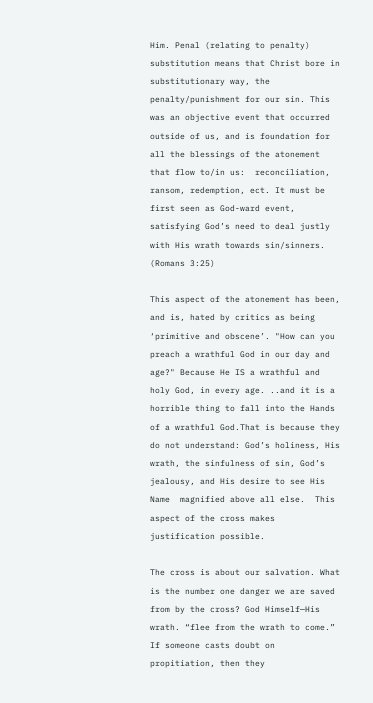Him. Penal (relating to penalty) substitution means that Christ bore in substitutionary way, the penalty/punishment for our sin. This was an objective event that occurred outside of us, and is foundation for all the blessings of the atonement that flow to/in us:  reconciliation, ransom, redemption, ect. It must be first seen as God-ward event, satisfying God’s need to deal justly with His wrath towards sin/sinners. (Romans 3:25)

This aspect of the atonement has been, and is, hated by critics as being ‘primitive and obscene’. "How can you preach a wrathful God in our day and age?" Because He IS a wrathful and holy God, in every age. ..and it is a horrible thing to fall into the Hands of a wrathful God.That is because they do not understand: God’s holiness, His wrath, the sinfulness of sin, God’s jealousy, and His desire to see His Name  magnified above all else.  This aspect of the cross makes justification possible.

The cross is about our salvation. What is the number one danger we are saved from by the cross? God Himself—His wrath. “flee from the wrath to come.” If someone casts doubt on propitiation, then they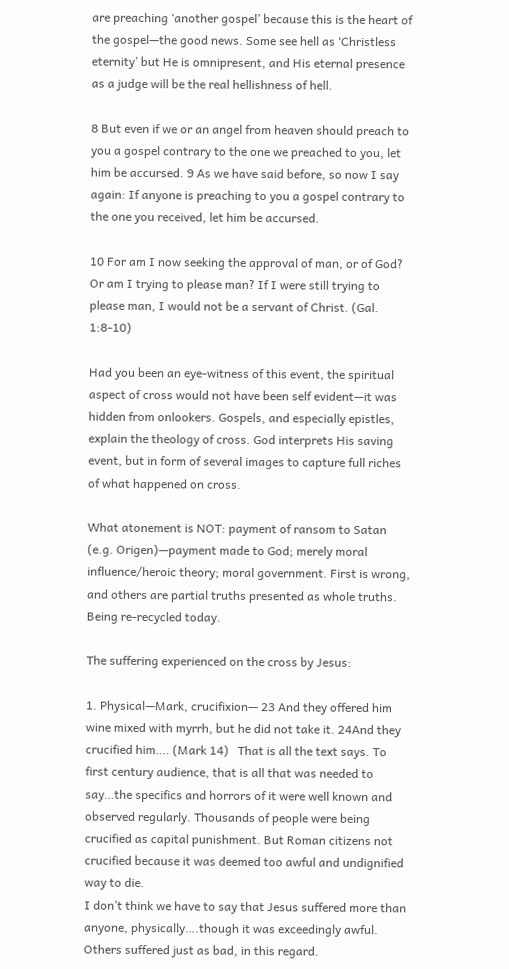are preaching ‘another gospel’ because this is the heart of the gospel—the good news. Some see hell as ‘Christless eternity’ but He is omnipresent, and His eternal presence as a judge will be the real hellishness of hell.

8 But even if we or an angel from heaven should preach to you a gospel contrary to the one we preached to you, let him be accursed. 9 As we have said before, so now I say again: If anyone is preaching to you a gospel contrary to the one you received, let him be accursed.

10 For am I now seeking the approval of man, or of God? Or am I trying to please man? If I were still trying to please man, I would not be a servant of Christ. (Gal. 1:8-10)

Had you been an eye-witness of this event, the spiritual aspect of cross would not have been self evident—it was hidden from onlookers. Gospels, and especially epistles, explain the theology of cross. God interprets His saving event, but in form of several images to capture full riches of what happened on cross.

What atonement is NOT: payment of ransom to Satan (e.g. Origen)—payment made to God; merely moral influence/heroic theory; moral government. First is wrong, and others are partial truths presented as whole truths. Being re-recycled today.

The suffering experienced on the cross by Jesus:

1. Physical—Mark, crucifixion— 23 And they offered him wine mixed with myrrh, but he did not take it. 24And they crucified him…. (Mark 14)   That is all the text says. To first century audience, that is all that was needed to say…the specifics and horrors of it were well known and observed regularly. Thousands of people were being crucified as capital punishment. But Roman citizens not crucified because it was deemed too awful and undignified way to die.
I don’t think we have to say that Jesus suffered more than anyone, physically….though it was exceedingly awful. Others suffered just as bad, in this regard.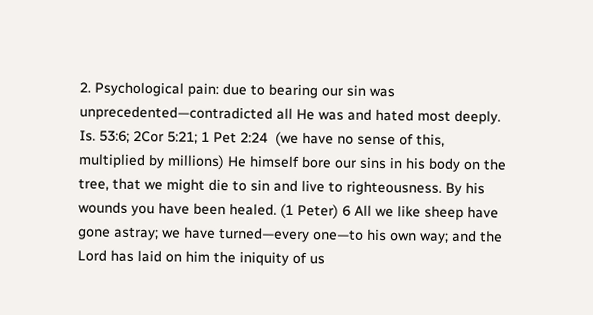2. Psychological pain: due to bearing our sin was unprecedented—contradicted all He was and hated most deeply. Is. 53:6; 2Cor 5:21; 1 Pet 2:24  (we have no sense of this, multiplied by millions) He himself bore our sins in his body on the tree, that we might die to sin and live to righteousness. By his wounds you have been healed. (1 Peter) 6 All we like sheep have gone astray; we have turned—every one—to his own way; and the Lord has laid on him the iniquity of us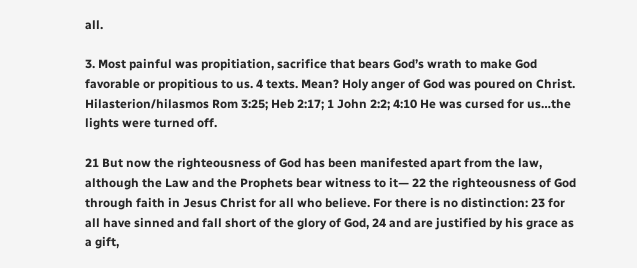all.

3. Most painful was propitiation, sacrifice that bears God’s wrath to make God favorable or propitious to us. 4 texts. Mean? Holy anger of God was poured on Christ. Hilasterion/hilasmos Rom 3:25; Heb 2:17; 1 John 2:2; 4:10 He was cursed for us…the lights were turned off.

21 But now the righteousness of God has been manifested apart from the law, although the Law and the Prophets bear witness to it— 22 the righteousness of God through faith in Jesus Christ for all who believe. For there is no distinction: 23 for all have sinned and fall short of the glory of God, 24 and are justified by his grace as a gift,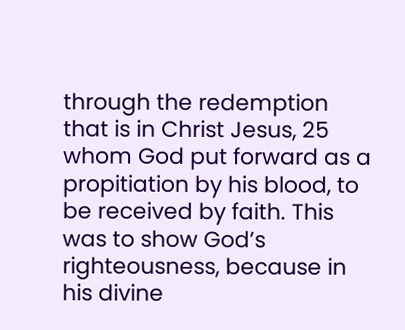through the redemption that is in Christ Jesus, 25 whom God put forward as a propitiation by his blood, to be received by faith. This was to show God’s righteousness, because in his divine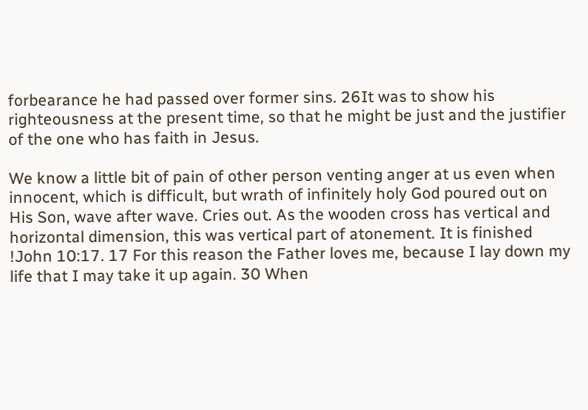forbearance he had passed over former sins. 26It was to show his righteousness at the present time, so that he might be just and the justifier of the one who has faith in Jesus.

We know a little bit of pain of other person venting anger at us even when innocent, which is difficult, but wrath of infinitely holy God poured out on His Son, wave after wave. Cries out. As the wooden cross has vertical and horizontal dimension, this was vertical part of atonement. It is finished !John 10:17. 17 For this reason the Father loves me, because I lay down my life that I may take it up again. 30 When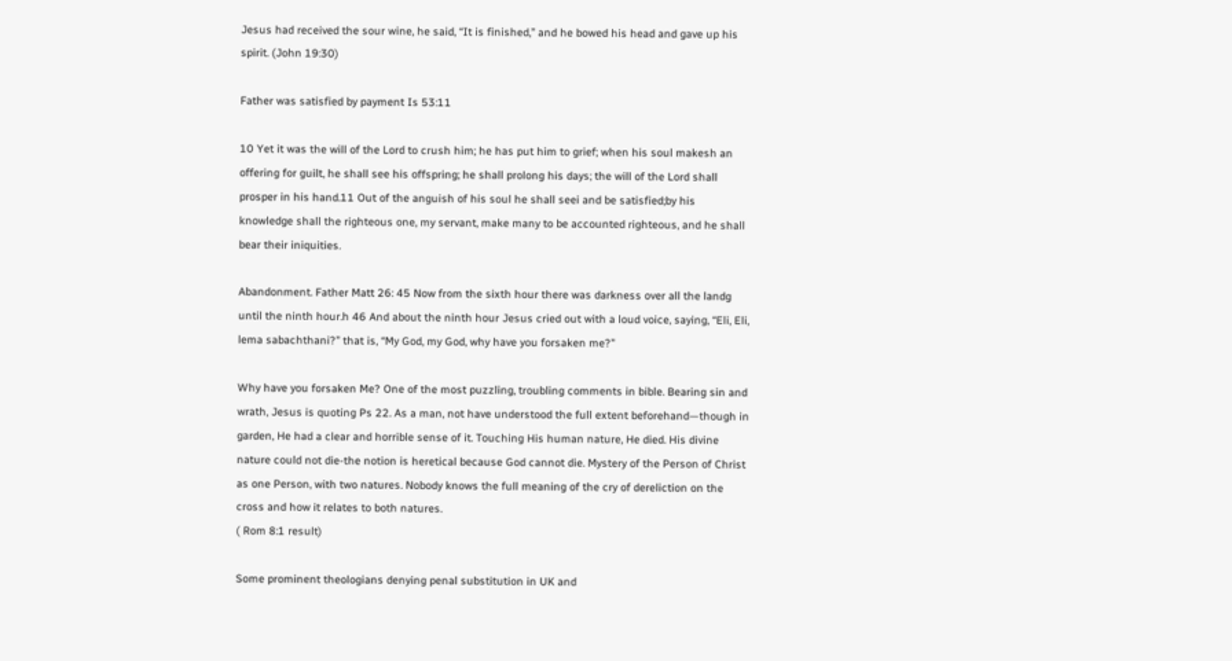Jesus had received the sour wine, he said, “It is finished,” and he bowed his head and gave up his spirit. (John 19:30)

Father was satisfied by payment Is 53:11

10 Yet it was the will of the Lord to crush him; he has put him to grief; when his soul makesh an offering for guilt, he shall see his offspring; he shall prolong his days; the will of the Lord shall prosper in his hand.11 Out of the anguish of his soul he shall seei and be satisfied;by his knowledge shall the righteous one, my servant, make many to be accounted righteous, and he shall bear their iniquities.

Abandonment. Father Matt 26: 45 Now from the sixth hour there was darkness over all the landg until the ninth hour.h 46 And about the ninth hour Jesus cried out with a loud voice, saying, “Eli, Eli, lema sabachthani?” that is, “My God, my God, why have you forsaken me?”

Why have you forsaken Me? One of the most puzzling, troubling comments in bible. Bearing sin and wrath, Jesus is quoting Ps 22. As a man, not have understood the full extent beforehand—though in garden, He had a clear and horrible sense of it. Touching His human nature, He died. His divine nature could not die-the notion is heretical because God cannot die. Mystery of the Person of Christ as one Person, with two natures. Nobody knows the full meaning of the cry of dereliction on the cross and how it relates to both natures.
( Rom 8:1 result)

Some prominent theologians denying penal substitution in UK and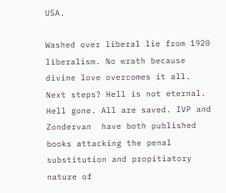USA.

Washed over liberal lie from 1920 liberalism. No wrath because divine love overcomes it all.
Next steps? Hell is not eternal. Hell gone. All are saved. IVP and Zondervan  have both published books attacking the penal substitution and propitiatory nature of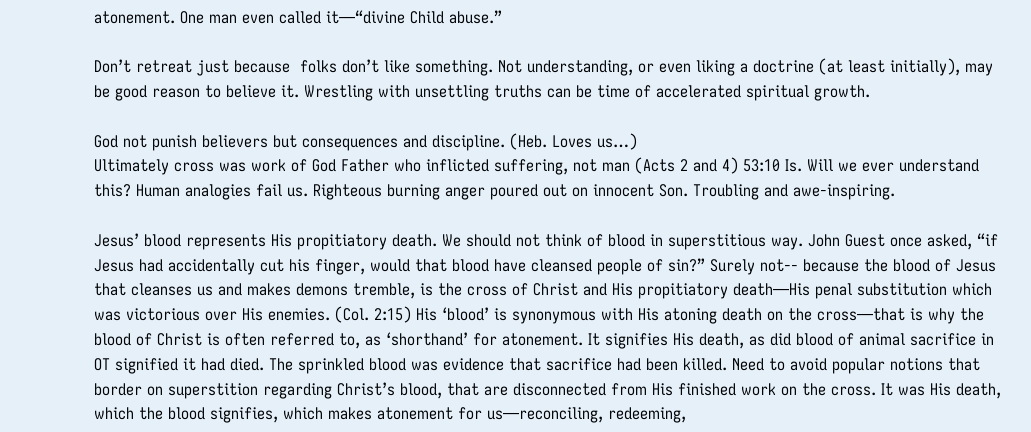atonement. One man even called it—“divine Child abuse.”

Don’t retreat just because  folks don’t like something. Not understanding, or even liking a doctrine (at least initially), may be good reason to believe it. Wrestling with unsettling truths can be time of accelerated spiritual growth.

God not punish believers but consequences and discipline. (Heb. Loves us…)
Ultimately cross was work of God Father who inflicted suffering, not man (Acts 2 and 4) 53:10 Is. Will we ever understand this? Human analogies fail us. Righteous burning anger poured out on innocent Son. Troubling and awe-inspiring.

Jesus’ blood represents His propitiatory death. We should not think of blood in superstitious way. John Guest once asked, “if Jesus had accidentally cut his finger, would that blood have cleansed people of sin?” Surely not-- because the blood of Jesus that cleanses us and makes demons tremble, is the cross of Christ and His propitiatory death—His penal substitution which was victorious over His enemies. (Col. 2:15) His ‘blood’ is synonymous with His atoning death on the cross—that is why the blood of Christ is often referred to, as ‘shorthand’ for atonement. It signifies His death, as did blood of animal sacrifice in OT signified it had died. The sprinkled blood was evidence that sacrifice had been killed. Need to avoid popular notions that border on superstition regarding Christ’s blood, that are disconnected from His finished work on the cross. It was His death, which the blood signifies, which makes atonement for us—reconciling, redeeming,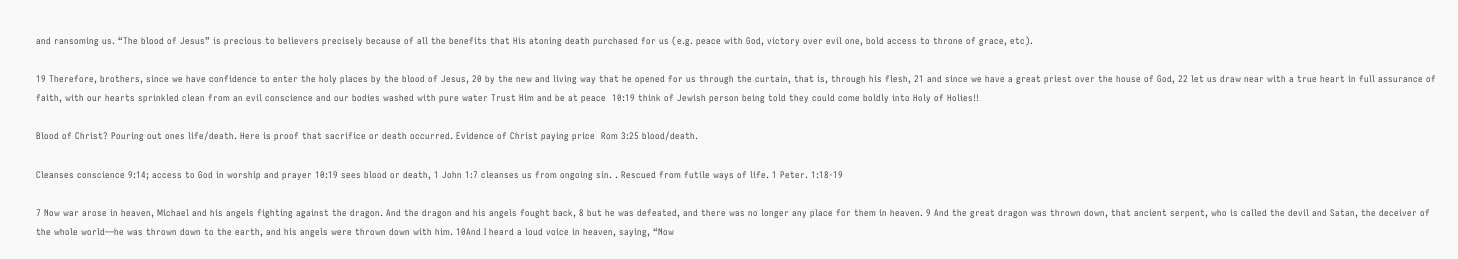and ransoming us. “The blood of Jesus” is precious to believers precisely because of all the benefits that His atoning death purchased for us (e.g. peace with God, victory over evil one, bold access to throne of grace, etc).

19 Therefore, brothers, since we have confidence to enter the holy places by the blood of Jesus, 20 by the new and living way that he opened for us through the curtain, that is, through his flesh, 21 and since we have a great priest over the house of God, 22 let us draw near with a true heart in full assurance of faith, with our hearts sprinkled clean from an evil conscience and our bodies washed with pure water Trust Him and be at peace  10:19 think of Jewish person being told they could come boldly into Holy of Holies!!

Blood of Christ? Pouring out ones life/death. Here is proof that sacrifice or death occurred. Evidence of Christ paying price  Rom 3:25 blood/death.

Cleanses conscience 9:14; access to God in worship and prayer 10:19 sees blood or death, 1 John 1:7 cleanses us from ongoing sin. . Rescued from futile ways of life. 1 Peter. 1:18-19

7 Now war arose in heaven, Michael and his angels fighting against the dragon. And the dragon and his angels fought back, 8 but he was defeated, and there was no longer any place for them in heaven. 9 And the great dragon was thrown down, that ancient serpent, who is called the devil and Satan, the deceiver of the whole world—he was thrown down to the earth, and his angels were thrown down with him. 10And I heard a loud voice in heaven, saying, “Now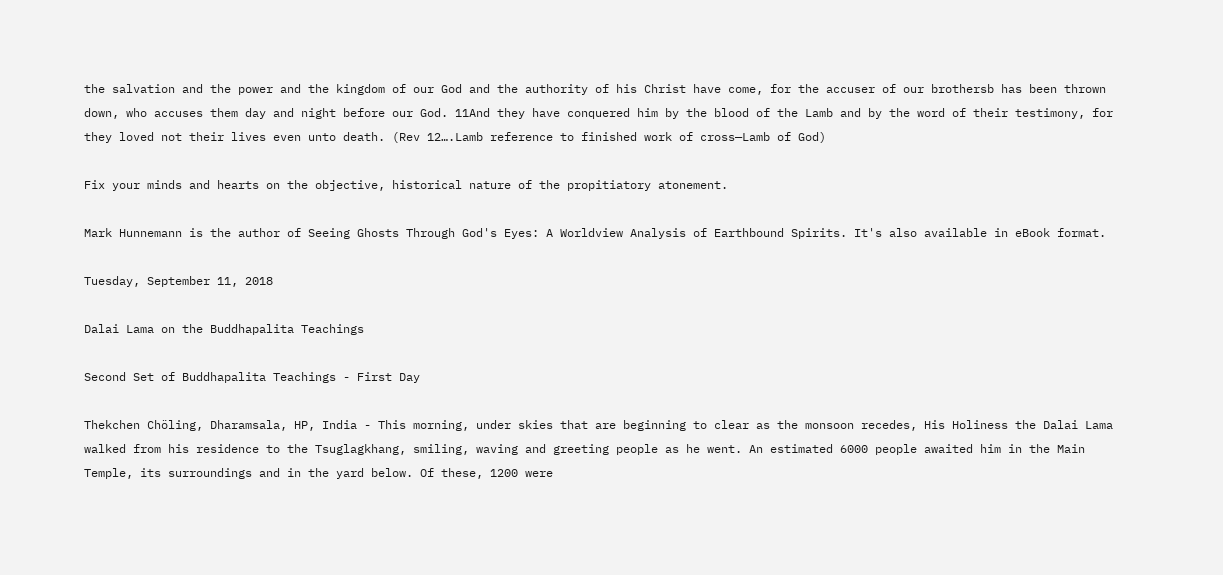the salvation and the power and the kingdom of our God and the authority of his Christ have come, for the accuser of our brothersb has been thrown down, who accuses them day and night before our God. 11And they have conquered him by the blood of the Lamb and by the word of their testimony, for they loved not their lives even unto death. (Rev 12….Lamb reference to finished work of cross—Lamb of God)

Fix your minds and hearts on the objective, historical nature of the propitiatory atonement.

Mark Hunnemann is the author of Seeing Ghosts Through God's Eyes: A Worldview Analysis of Earthbound Spirits. It's also available in eBook format.

Tuesday, September 11, 2018

Dalai Lama on the Buddhapalita Teachings

Second Set of Buddhapalita Teachings - First Day

Thekchen Chöling, Dharamsala, HP, India - This morning, under skies that are beginning to clear as the monsoon recedes, His Holiness the Dalai Lama walked from his residence to the Tsuglagkhang, smiling, waving and greeting people as he went. An estimated 6000 people awaited him in the Main Temple, its surroundings and in the yard below. Of these, 1200 were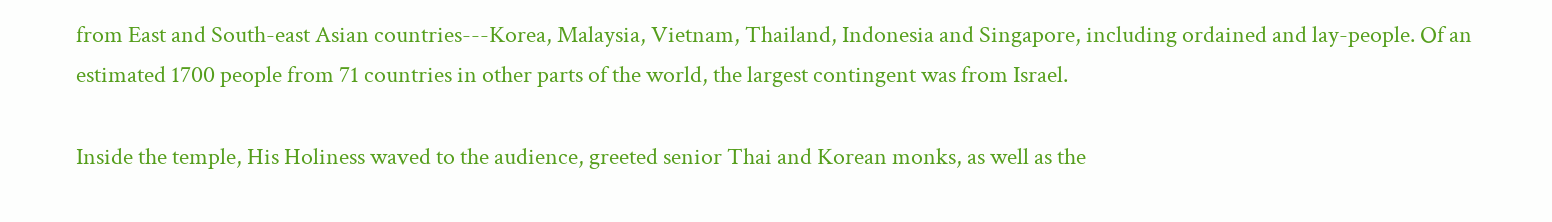from East and South-east Asian countries---Korea, Malaysia, Vietnam, Thailand, Indonesia and Singapore, including ordained and lay-people. Of an estimated 1700 people from 71 countries in other parts of the world, the largest contingent was from Israel.

Inside the temple, His Holiness waved to the audience, greeted senior Thai and Korean monks, as well as the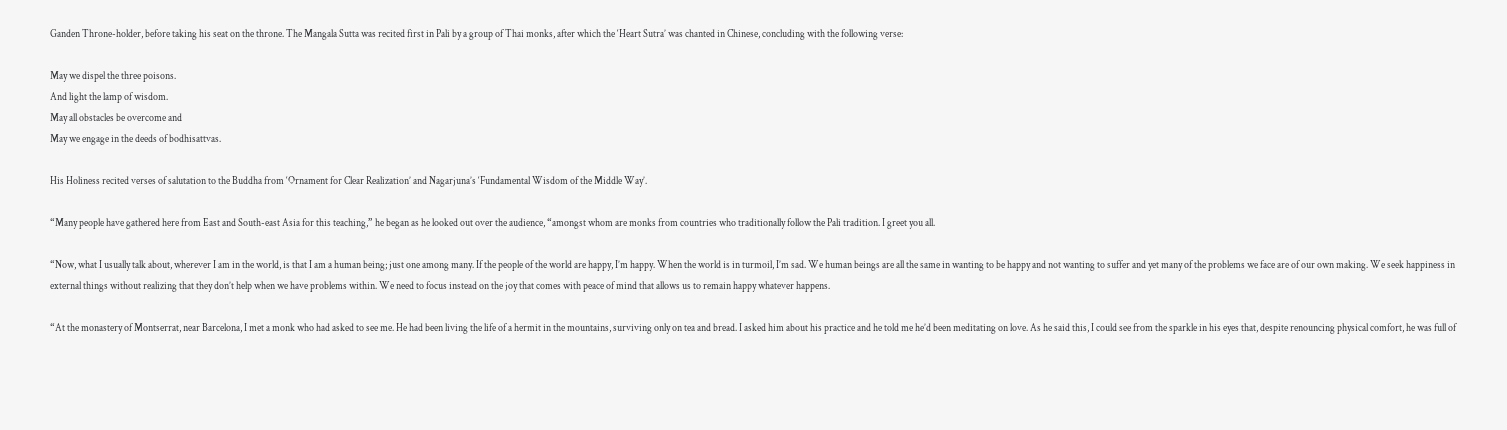Ganden Throne-holder, before taking his seat on the throne. The Mangala Sutta was recited first in Pali by a group of Thai monks, after which the ‘Heart Sutra’ was chanted in Chinese, concluding with the following verse:

May we dispel the three poisons.
And light the lamp of wisdom.
May all obstacles be overcome and
May we engage in the deeds of bodhisattvas.

His Holiness recited verses of salutation to the Buddha from ‘Ornament for Clear Realization’ and Nagarjuna’s ‘Fundamental Wisdom of the Middle Way’.

“Many people have gathered here from East and South-east Asia for this teaching,” he began as he looked out over the audience, “amongst whom are monks from countries who traditionally follow the Pali tradition. I greet you all.

“Now, what I usually talk about, wherever I am in the world, is that I am a human being; just one among many. If the people of the world are happy, I’m happy. When the world is in turmoil, I’m sad. We human beings are all the same in wanting to be happy and not wanting to suffer and yet many of the problems we face are of our own making. We seek happiness in external things without realizing that they don’t help when we have problems within. We need to focus instead on the joy that comes with peace of mind that allows us to remain happy whatever happens.

“At the monastery of Montserrat, near Barcelona, I met a monk who had asked to see me. He had been living the life of a hermit in the mountains, surviving only on tea and bread. I asked him about his practice and he told me he’d been meditating on love. As he said this, I could see from the sparkle in his eyes that, despite renouncing physical comfort, he was full of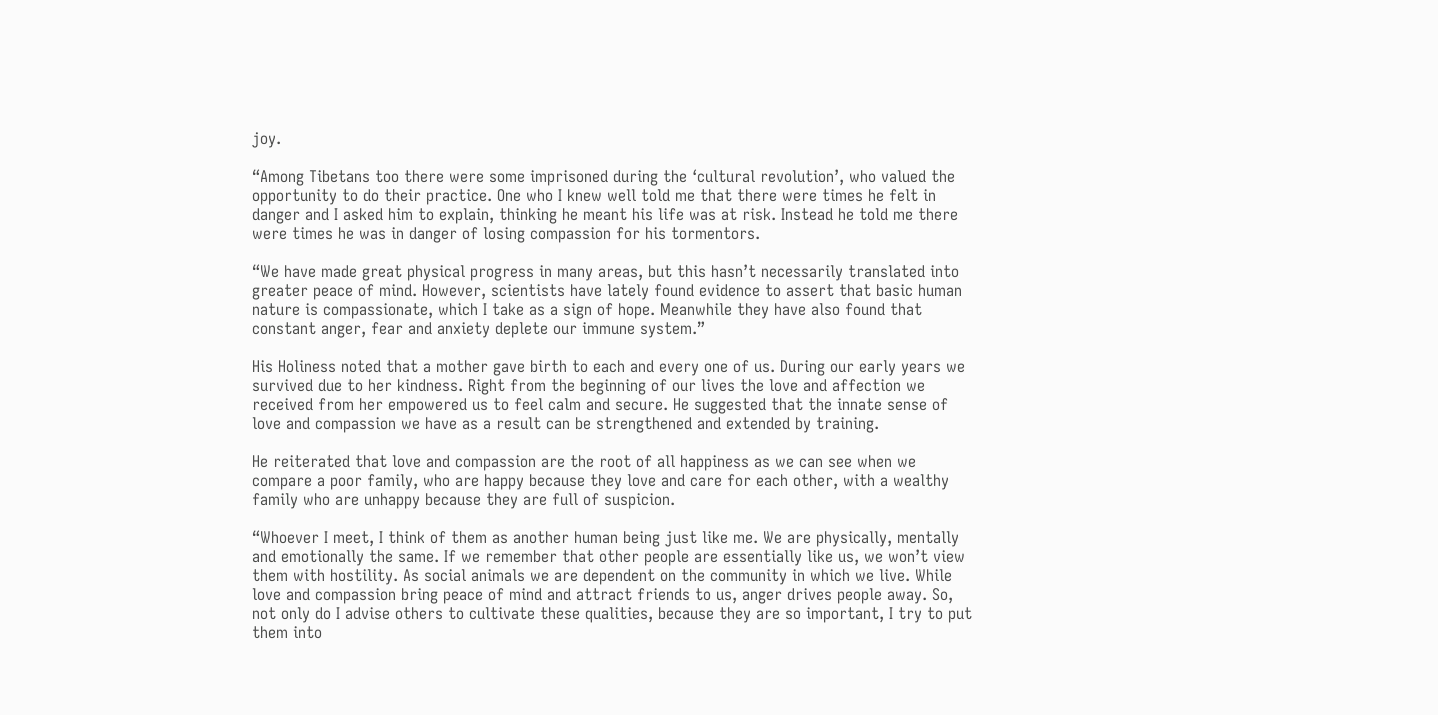joy.

“Among Tibetans too there were some imprisoned during the ‘cultural revolution’, who valued the opportunity to do their practice. One who I knew well told me that there were times he felt in danger and I asked him to explain, thinking he meant his life was at risk. Instead he told me there were times he was in danger of losing compassion for his tormentors.

“We have made great physical progress in many areas, but this hasn’t necessarily translated into greater peace of mind. However, scientists have lately found evidence to assert that basic human nature is compassionate, which I take as a sign of hope. Meanwhile they have also found that constant anger, fear and anxiety deplete our immune system.”

His Holiness noted that a mother gave birth to each and every one of us. During our early years we survived due to her kindness. Right from the beginning of our lives the love and affection we received from her empowered us to feel calm and secure. He suggested that the innate sense of love and compassion we have as a result can be strengthened and extended by training.

He reiterated that love and compassion are the root of all happiness as we can see when we compare a poor family, who are happy because they love and care for each other, with a wealthy family who are unhappy because they are full of suspicion.

“Whoever I meet, I think of them as another human being just like me. We are physically, mentally and emotionally the same. If we remember that other people are essentially like us, we won’t view them with hostility. As social animals we are dependent on the community in which we live. While love and compassion bring peace of mind and attract friends to us, anger drives people away. So, not only do I advise others to cultivate these qualities, because they are so important, I try to put them into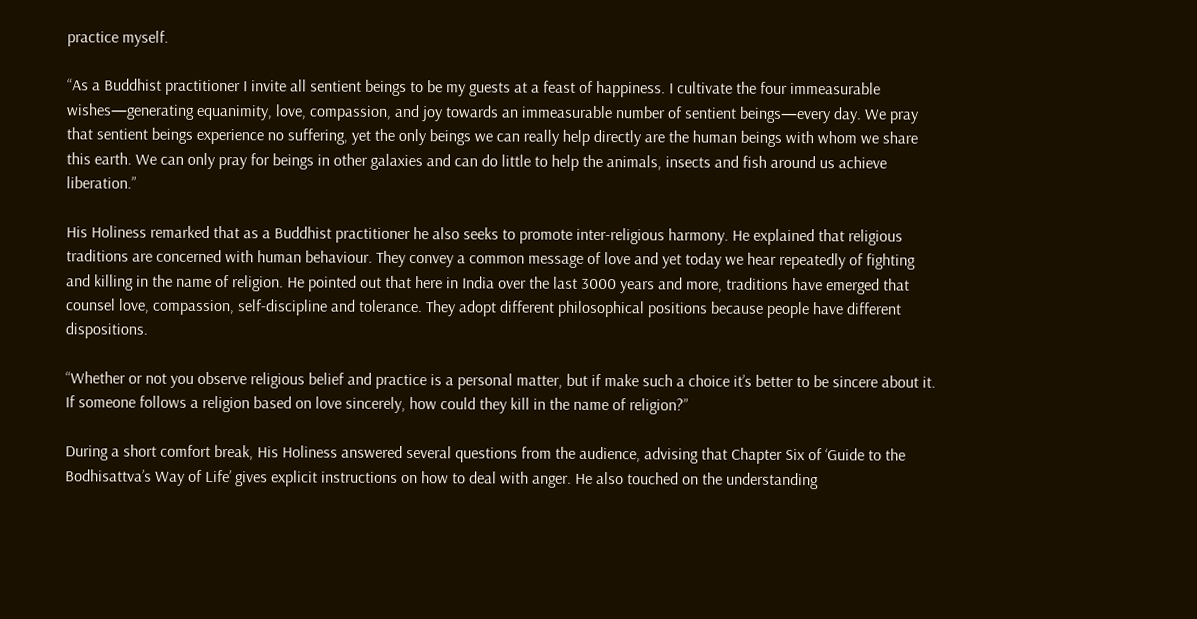practice myself.

“As a Buddhist practitioner I invite all sentient beings to be my guests at a feast of happiness. I cultivate the four immeasurable wishes—generating equanimity, love, compassion, and joy towards an immeasurable number of sentient beings—every day. We pray that sentient beings experience no suffering, yet the only beings we can really help directly are the human beings with whom we share this earth. We can only pray for beings in other galaxies and can do little to help the animals, insects and fish around us achieve liberation.”

His Holiness remarked that as a Buddhist practitioner he also seeks to promote inter-religious harmony. He explained that religious traditions are concerned with human behaviour. They convey a common message of love and yet today we hear repeatedly of fighting and killing in the name of religion. He pointed out that here in India over the last 3000 years and more, traditions have emerged that counsel love, compassion, self-discipline and tolerance. They adopt different philosophical positions because people have different dispositions.

“Whether or not you observe religious belief and practice is a personal matter, but if make such a choice it’s better to be sincere about it. If someone follows a religion based on love sincerely, how could they kill in the name of religion?”

During a short comfort break, His Holiness answered several questions from the audience, advising that Chapter Six of ‘Guide to the Bodhisattva’s Way of Life’ gives explicit instructions on how to deal with anger. He also touched on the understanding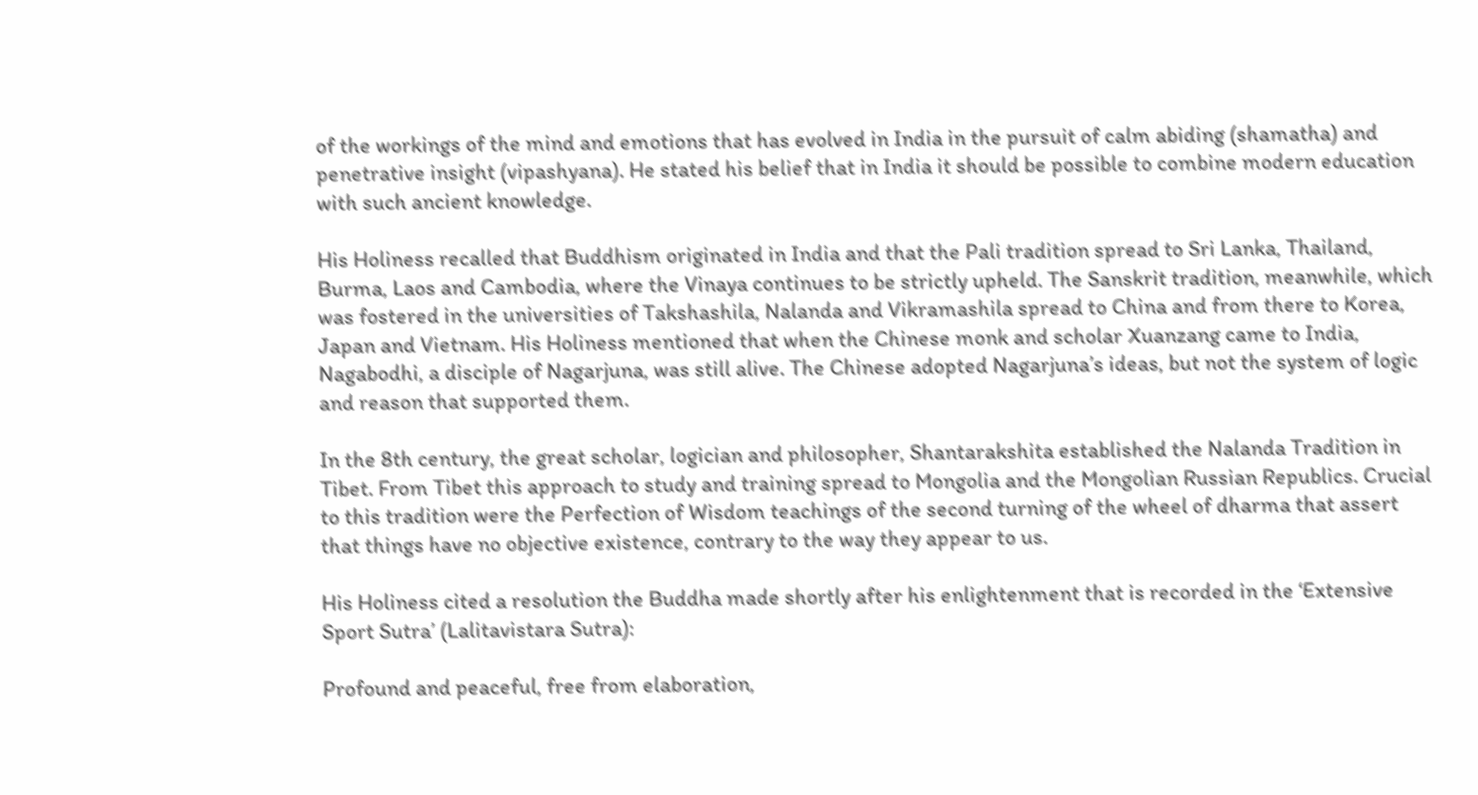of the workings of the mind and emotions that has evolved in India in the pursuit of calm abiding (shamatha) and penetrative insight (vipashyana). He stated his belief that in India it should be possible to combine modern education with such ancient knowledge.

His Holiness recalled that Buddhism originated in India and that the Pali tradition spread to Sri Lanka, Thailand, Burma, Laos and Cambodia, where the Vinaya continues to be strictly upheld. The Sanskrit tradition, meanwhile, which was fostered in the universities of Takshashila, Nalanda and Vikramashila spread to China and from there to Korea, Japan and Vietnam. His Holiness mentioned that when the Chinese monk and scholar Xuanzang came to India, Nagabodhi, a disciple of Nagarjuna, was still alive. The Chinese adopted Nagarjuna’s ideas, but not the system of logic and reason that supported them.

In the 8th century, the great scholar, logician and philosopher, Shantarakshita established the Nalanda Tradition in Tibet. From Tibet this approach to study and training spread to Mongolia and the Mongolian Russian Republics. Crucial to this tradition were the Perfection of Wisdom teachings of the second turning of the wheel of dharma that assert that things have no objective existence, contrary to the way they appear to us.

His Holiness cited a resolution the Buddha made shortly after his enlightenment that is recorded in the ‘Extensive Sport Sutra’ (Lalitavistara Sutra):

Profound and peaceful, free from elaboration,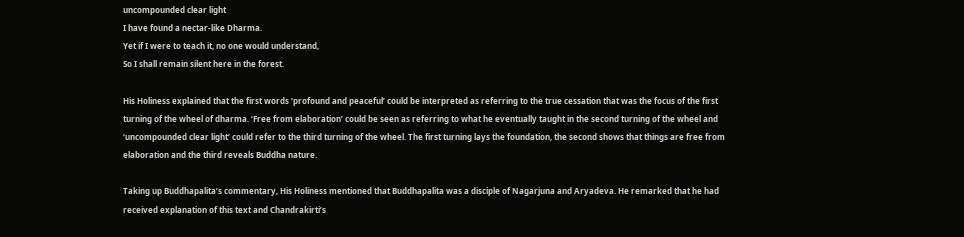uncompounded clear light
I have found a nectar-like Dharma.
Yet if I were to teach it, no one would understand,
So I shall remain silent here in the forest.

His Holiness explained that the first words ‘profound and peaceful’ could be interpreted as referring to the true cessation that was the focus of the first turning of the wheel of dharma. ‘Free from elaboration’ could be seen as referring to what he eventually taught in the second turning of the wheel and ‘uncompounded clear light’ could refer to the third turning of the wheel. The first turning lays the foundation, the second shows that things are free from elaboration and the third reveals Buddha nature.

Taking up Buddhapalita’s commentary, His Holiness mentioned that Buddhapalita was a disciple of Nagarjuna and Aryadeva. He remarked that he had received explanation of this text and Chandrakirti’s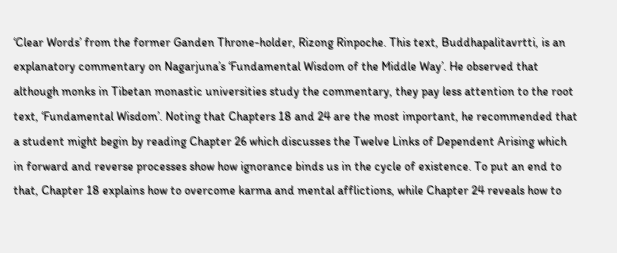‘Clear Words’ from the former Ganden Throne-holder, Rizong Rinpoche. This text, Buddhapalitavrtti, is an explanatory commentary on Nagarjuna’s ‘Fundamental Wisdom of the Middle Way’. He observed that although monks in Tibetan monastic universities study the commentary, they pay less attention to the root text, ‘Fundamental Wisdom’. Noting that Chapters 18 and 24 are the most important, he recommended that a student might begin by reading Chapter 26 which discusses the Twelve Links of Dependent Arising which in forward and reverse processes show how ignorance binds us in the cycle of existence. To put an end to that, Chapter 18 explains how to overcome karma and mental afflictions, while Chapter 24 reveals how to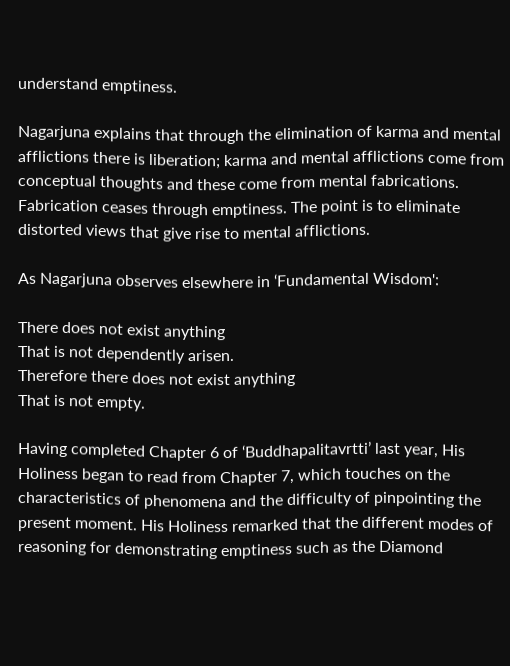understand emptiness.

Nagarjuna explains that through the elimination of karma and mental afflictions there is liberation; karma and mental afflictions come from conceptual thoughts and these come from mental fabrications. Fabrication ceases through emptiness. The point is to eliminate distorted views that give rise to mental afflictions.

As Nagarjuna observes elsewhere in ‘Fundamental Wisdom':

There does not exist anything
That is not dependently arisen.
Therefore there does not exist anything
That is not empty.

Having completed Chapter 6 of ‘Buddhapalitavrtti’ last year, His Holiness began to read from Chapter 7, which touches on the characteristics of phenomena and the difficulty of pinpointing the present moment. His Holiness remarked that the different modes of reasoning for demonstrating emptiness such as the Diamond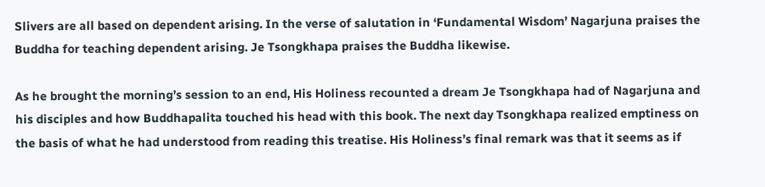Slivers are all based on dependent arising. In the verse of salutation in ‘Fundamental Wisdom’ Nagarjuna praises the Buddha for teaching dependent arising. Je Tsongkhapa praises the Buddha likewise.

As he brought the morning’s session to an end, His Holiness recounted a dream Je Tsongkhapa had of Nagarjuna and his disciples and how Buddhapalita touched his head with this book. The next day Tsongkhapa realized emptiness on the basis of what he had understood from reading this treatise. His Holiness’s final remark was that it seems as if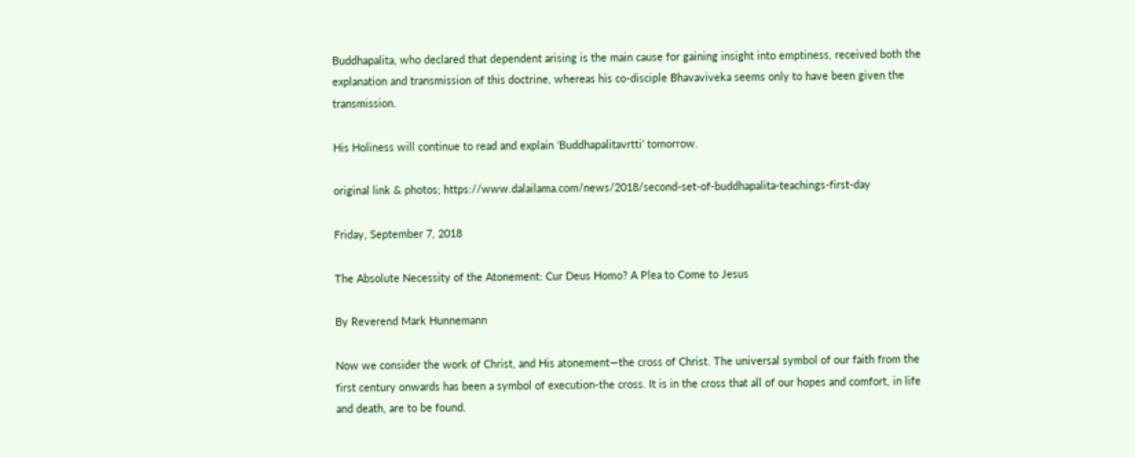Buddhapalita, who declared that dependent arising is the main cause for gaining insight into emptiness, received both the explanation and transmission of this doctrine, whereas his co-disciple Bhavaviveka seems only to have been given the transmission.

His Holiness will continue to read and explain ‘Buddhapalitavrtti’ tomorrow.

original link & photos; https://www.dalailama.com/news/2018/second-set-of-buddhapalita-teachings-first-day

Friday, September 7, 2018

The Absolute Necessity of the Atonement: Cur Deus Homo? A Plea to Come to Jesus

By Reverend Mark Hunnemann

Now we consider the work of Christ, and His atonement—the cross of Christ. The universal symbol of our faith from the first century onwards has been a symbol of execution-the cross. It is in the cross that all of our hopes and comfort, in life and death, are to be found.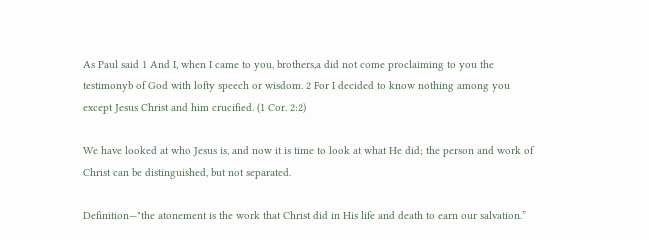As Paul said 1 And I, when I came to you, brothers,a did not come proclaiming to you the testimonyb of God with lofty speech or wisdom. 2 For I decided to know nothing among you except Jesus Christ and him crucified. (1 Cor. 2:2)

We have looked at who Jesus is, and now it is time to look at what He did; the person and work of Christ can be distinguished, but not separated.

Definition—"the atonement is the work that Christ did in His life and death to earn our salvation.”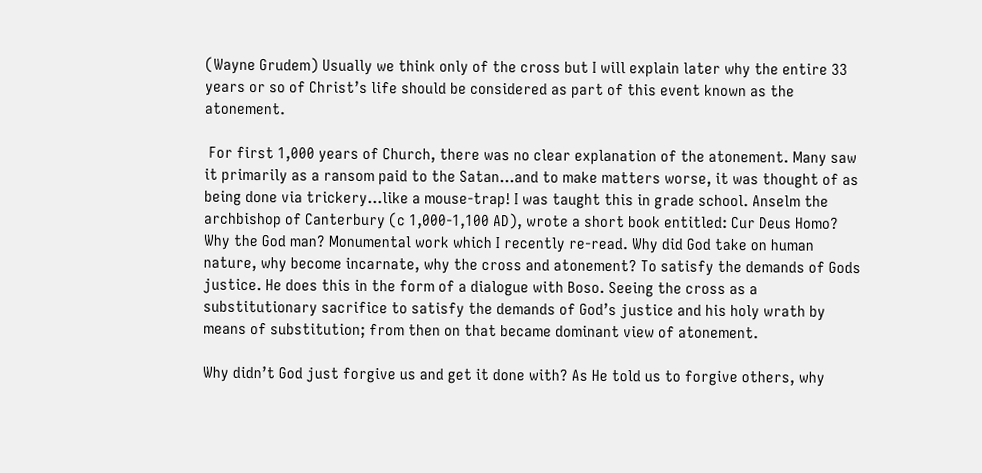(Wayne Grudem) Usually we think only of the cross but I will explain later why the entire 33 years or so of Christ’s life should be considered as part of this event known as the atonement.

 For first 1,000 years of Church, there was no clear explanation of the atonement. Many saw it primarily as a ransom paid to the Satan…and to make matters worse, it was thought of as being done via trickery…like a mouse-trap! I was taught this in grade school. Anselm the archbishop of Canterbury (c 1,000-1,100 AD), wrote a short book entitled: Cur Deus Homo? Why the God man? Monumental work which I recently re-read. Why did God take on human nature, why become incarnate, why the cross and atonement? To satisfy the demands of Gods justice. He does this in the form of a dialogue with Boso. Seeing the cross as a substitutionary sacrifice to satisfy the demands of God’s justice and his holy wrath by means of substitution; from then on that became dominant view of atonement.

Why didn’t God just forgive us and get it done with? As He told us to forgive others, why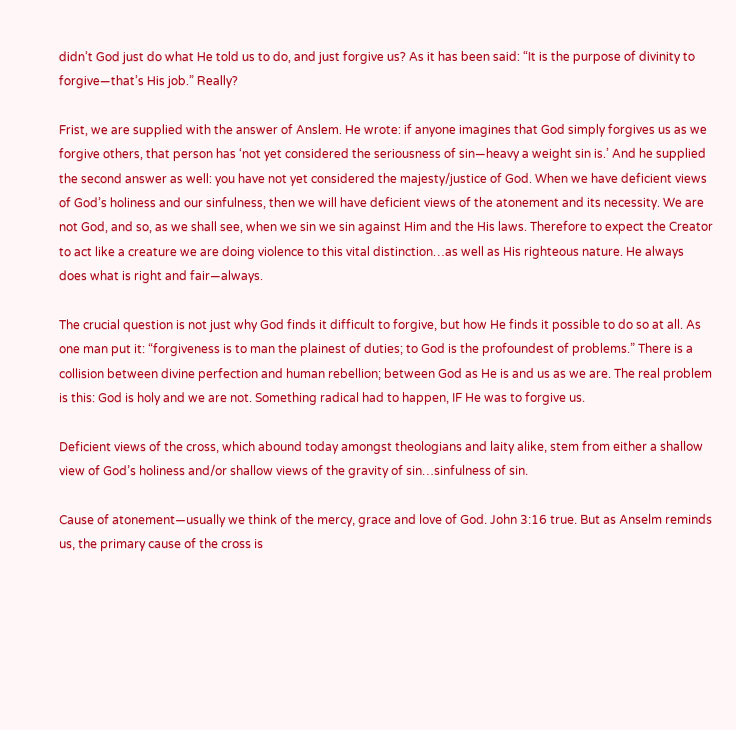didn’t God just do what He told us to do, and just forgive us? As it has been said: “It is the purpose of divinity to forgive—that’s His job.” Really?

Frist, we are supplied with the answer of Anslem. He wrote: if anyone imagines that God simply forgives us as we forgive others, that person has ‘not yet considered the seriousness of sin—heavy a weight sin is.’ And he supplied the second answer as well: you have not yet considered the majesty/justice of God. When we have deficient views of God’s holiness and our sinfulness, then we will have deficient views of the atonement and its necessity. We are not God, and so, as we shall see, when we sin we sin against Him and the His laws. Therefore to expect the Creator to act like a creature we are doing violence to this vital distinction…as well as His righteous nature. He always does what is right and fair—always.

The crucial question is not just why God finds it difficult to forgive, but how He finds it possible to do so at all. As one man put it: “forgiveness is to man the plainest of duties; to God is the profoundest of problems.” There is a collision between divine perfection and human rebellion; between God as He is and us as we are. The real problem is this: God is holy and we are not. Something radical had to happen, IF He was to forgive us.

Deficient views of the cross, which abound today amongst theologians and laity alike, stem from either a shallow view of God’s holiness and/or shallow views of the gravity of sin…sinfulness of sin.

Cause of atonement—usually we think of the mercy, grace and love of God. John 3:16 true. But as Anselm reminds us, the primary cause of the cross is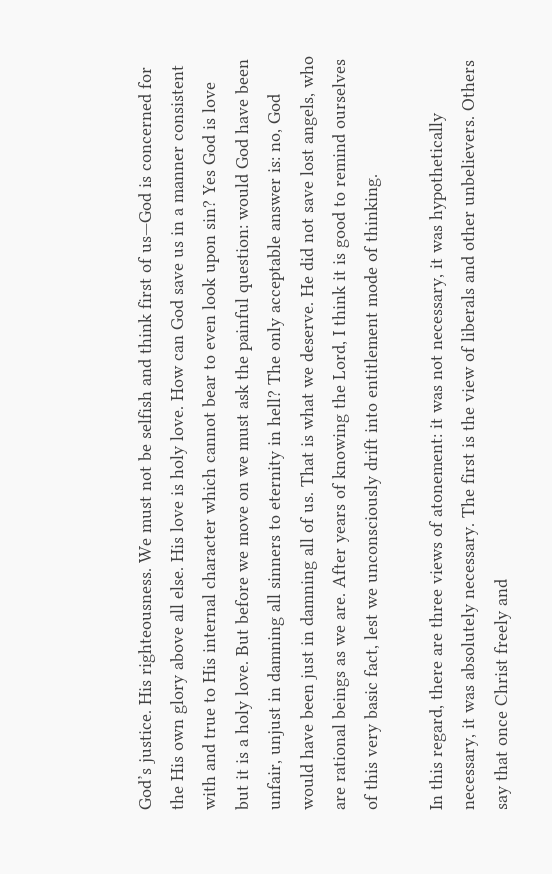God’s justice. His righteousness. We must not be selfish and think first of us—God is concerned for the His own glory above all else. His love is holy love. How can God save us in a manner consistent with and true to His internal character which cannot bear to even look upon sin? Yes God is love but it is a holy love. But before we move on we must ask the painful question: would God have been unfair, unjust in damning all sinners to eternity in hell? The only acceptable answer is: no, God would have been just in damning all of us. That is what we deserve. He did not save lost angels, who are rational beings as we are. After years of knowing the Lord, I think it is good to remind ourselves of this very basic fact, lest we unconsciously drift into entitlement mode of thinking.

In this regard, there are three views of atonement: it was not necessary, it was hypothetically necessary, it was absolutely necessary. The first is the view of liberals and other unbelievers. Others say that once Christ freely and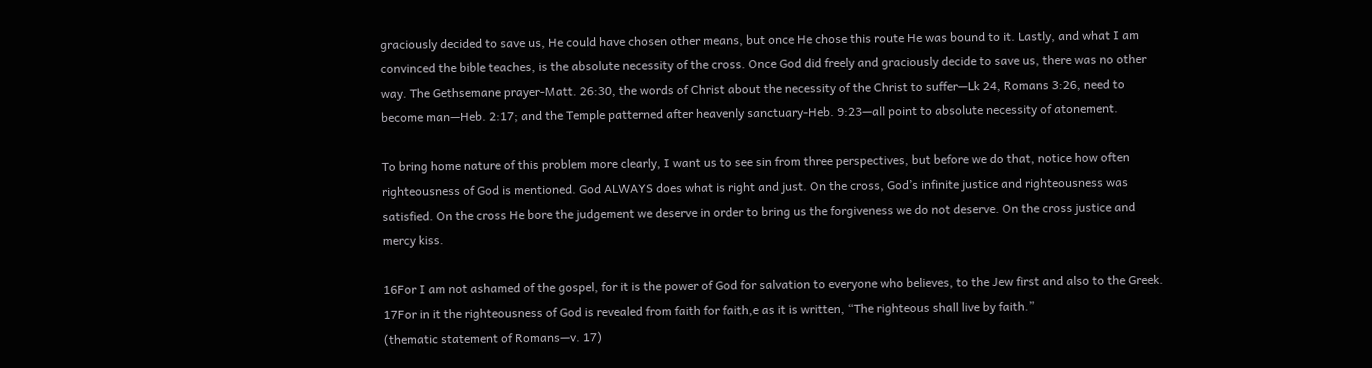graciously decided to save us, He could have chosen other means, but once He chose this route He was bound to it. Lastly, and what I am convinced the bible teaches, is the absolute necessity of the cross. Once God did freely and graciously decide to save us, there was no other way. The Gethsemane prayer-Matt. 26:30, the words of Christ about the necessity of the Christ to suffer—Lk 24, Romans 3:26, need to become man—Heb. 2:17; and the Temple patterned after heavenly sanctuary-Heb. 9:23—all point to absolute necessity of atonement.

To bring home nature of this problem more clearly, I want us to see sin from three perspectives, but before we do that, notice how often righteousness of God is mentioned. God ALWAYS does what is right and just. On the cross, God’s infinite justice and righteousness was satisfied. On the cross He bore the judgement we deserve in order to bring us the forgiveness we do not deserve. On the cross justice and mercy kiss.

16For I am not ashamed of the gospel, for it is the power of God for salvation to everyone who believes, to the Jew first and also to the Greek. 17For in it the righteousness of God is revealed from faith for faith,e as it is written, “The righteous shall live by faith.”
(thematic statement of Romans—v. 17)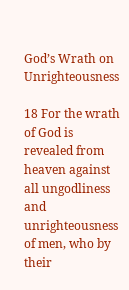God’s Wrath on Unrighteousness

18 For the wrath of God is revealed from heaven against all ungodliness and unrighteousness of men, who by their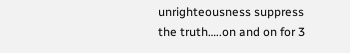unrighteousness suppress the truth…..on and on for 3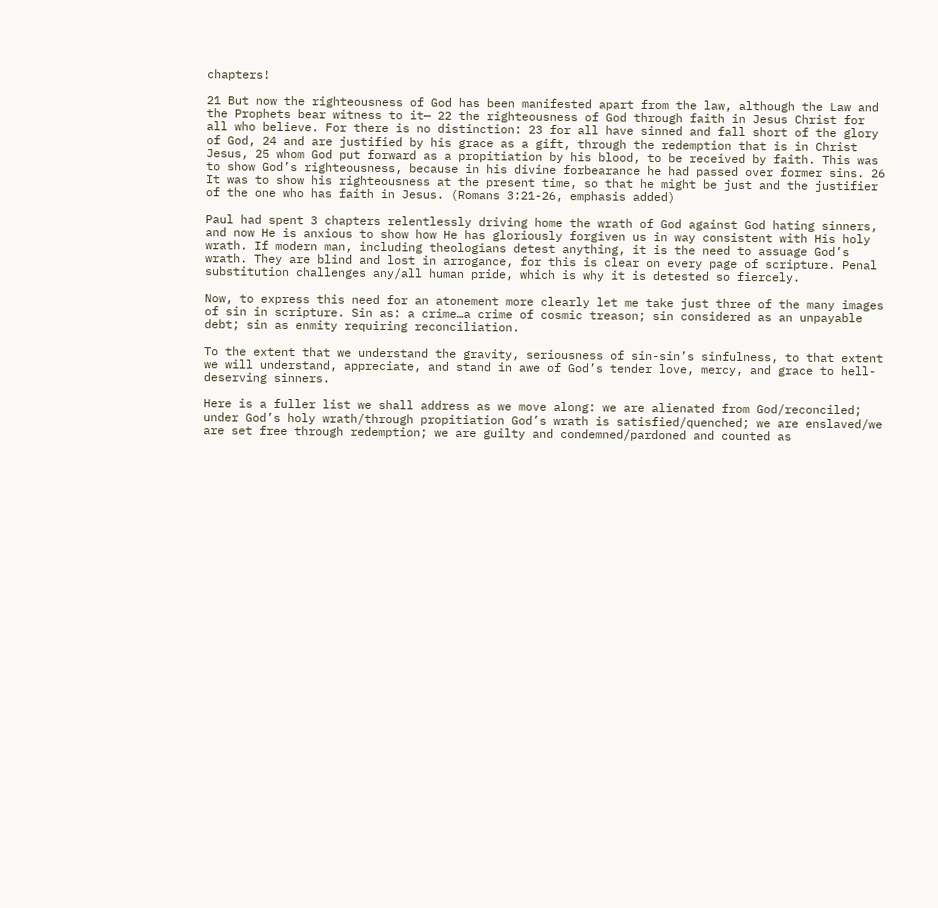chapters!

21 But now the righteousness of God has been manifested apart from the law, although the Law and the Prophets bear witness to it— 22 the righteousness of God through faith in Jesus Christ for all who believe. For there is no distinction: 23 for all have sinned and fall short of the glory of God, 24 and are justified by his grace as a gift, through the redemption that is in Christ Jesus, 25 whom God put forward as a propitiation by his blood, to be received by faith. This was to show God’s righteousness, because in his divine forbearance he had passed over former sins. 26 It was to show his righteousness at the present time, so that he might be just and the justifier of the one who has faith in Jesus. (Romans 3:21-26, emphasis added)

Paul had spent 3 chapters relentlessly driving home the wrath of God against God hating sinners, and now He is anxious to show how He has gloriously forgiven us in way consistent with His holy wrath. If modern man, including theologians detest anything, it is the need to assuage God’s wrath. They are blind and lost in arrogance, for this is clear on every page of scripture. Penal substitution challenges any/all human pride, which is why it is detested so fiercely.

Now, to express this need for an atonement more clearly let me take just three of the many images of sin in scripture. Sin as: a crime…a crime of cosmic treason; sin considered as an unpayable debt; sin as enmity requiring reconciliation.

To the extent that we understand the gravity, seriousness of sin-sin’s sinfulness, to that extent we will understand, appreciate, and stand in awe of God’s tender love, mercy, and grace to hell-deserving sinners.

Here is a fuller list we shall address as we move along: we are alienated from God/reconciled; under God’s holy wrath/through propitiation God’s wrath is satisfied/quenched; we are enslaved/we are set free through redemption; we are guilty and condemned/pardoned and counted as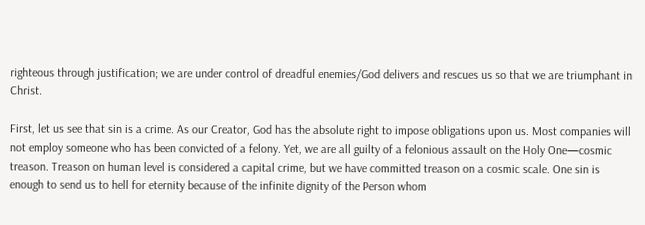righteous through justification; we are under control of dreadful enemies/God delivers and rescues us so that we are triumphant in Christ.

First, let us see that sin is a crime. As our Creator, God has the absolute right to impose obligations upon us. Most companies will not employ someone who has been convicted of a felony. Yet, we are all guilty of a felonious assault on the Holy One—cosmic treason. Treason on human level is considered a capital crime, but we have committed treason on a cosmic scale. One sin is enough to send us to hell for eternity because of the infinite dignity of the Person whom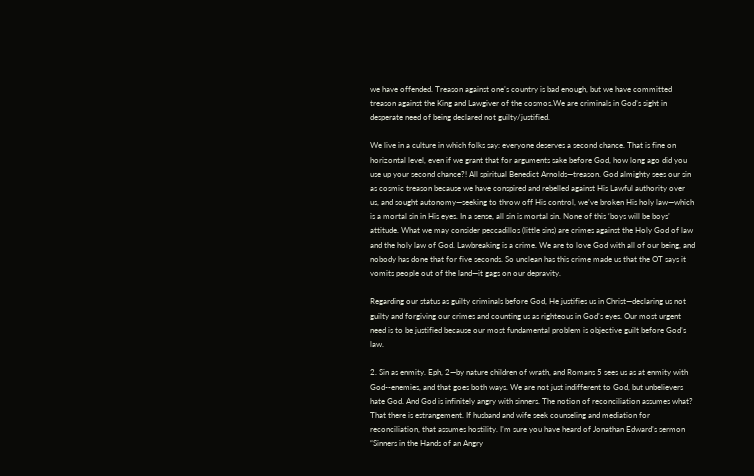we have offended. Treason against one’s country is bad enough, but we have committed treason against the King and Lawgiver of the cosmos.We are criminals in God’s sight in desperate need of being declared not guilty/justified.

We live in a culture in which folks say: everyone deserves a second chance. That is fine on horizontal level, even if we grant that for arguments sake before God, how long ago did you use up your second chance?! All spiritual Benedict Arnolds—treason. God almighty sees our sin as cosmic treason because we have conspired and rebelled against His Lawful authority over us, and sought autonomy—seeking to throw off His control, we’ve broken His holy law—which is a mortal sin in His eyes. In a sense, all sin is mortal sin. None of this ‘boys will be boys’ attitude. What we may consider peccadillos (little sins) are crimes against the Holy God of law and the holy law of God. Lawbreaking is a crime. We are to love God with all of our being, and nobody has done that for five seconds. So unclean has this crime made us that the OT says it vomits people out of the land—it gags on our depravity.

Regarding our status as guilty criminals before God, He justifies us in Christ—declaring us not guilty and forgiving our crimes and counting us as righteous in God’s eyes. Our most urgent need is to be justified because our most fundamental problem is objective guilt before God’s law.

2. Sin as enmity. Eph, 2—by nature children of wrath, and Romans 5 sees us as at enmity with God--enemies, and that goes both ways. We are not just indifferent to God, but unbelievers hate God. And God is infinitely angry with sinners. The notion of reconciliation assumes what? That there is estrangement. If husband and wife seek counseling and mediation for reconciliation, that assumes hostility. I’m sure you have heard of Jonathan Edward’s sermon “Sinners in the Hands of an Angry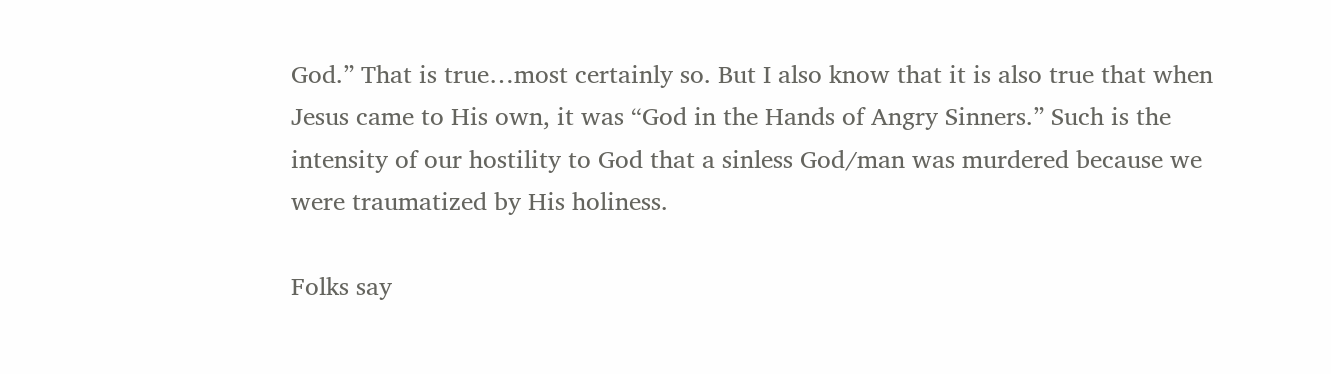God.” That is true…most certainly so. But I also know that it is also true that when Jesus came to His own, it was “God in the Hands of Angry Sinners.” Such is the intensity of our hostility to God that a sinless God/man was murdered because we were traumatized by His holiness.

Folks say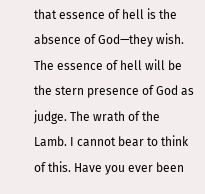that essence of hell is the absence of God—they wish. The essence of hell will be the stern presence of God as judge. The wrath of the Lamb. I cannot bear to think of this. Have you ever been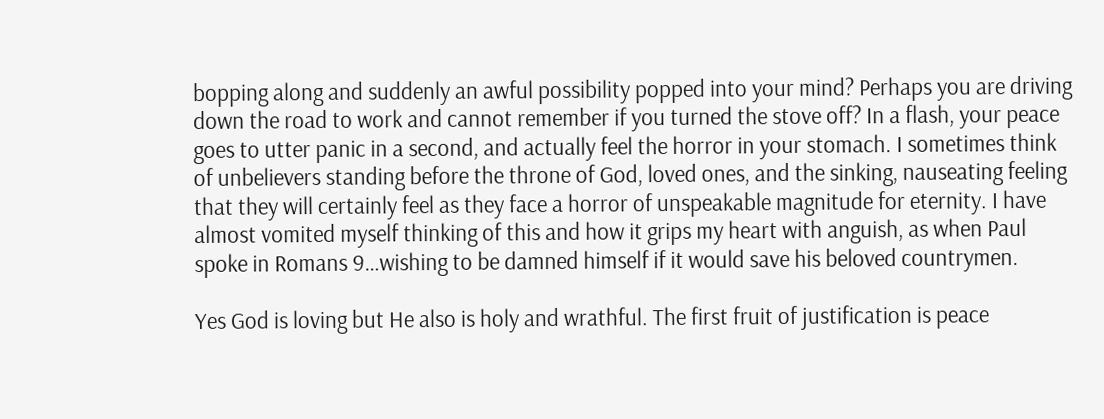bopping along and suddenly an awful possibility popped into your mind? Perhaps you are driving down the road to work and cannot remember if you turned the stove off? In a flash, your peace goes to utter panic in a second, and actually feel the horror in your stomach. I sometimes think of unbelievers standing before the throne of God, loved ones, and the sinking, nauseating feeling that they will certainly feel as they face a horror of unspeakable magnitude for eternity. I have almost vomited myself thinking of this and how it grips my heart with anguish, as when Paul spoke in Romans 9…wishing to be damned himself if it would save his beloved countrymen.

Yes God is loving but He also is holy and wrathful. The first fruit of justification is peace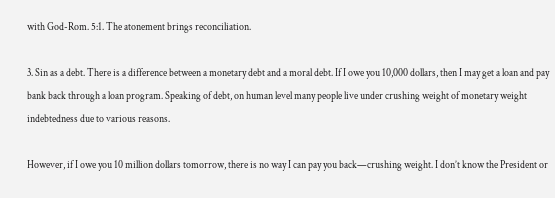with God-Rom. 5:1. The atonement brings reconciliation.

3. Sin as a debt. There is a difference between a monetary debt and a moral debt. If I owe you 10,000 dollars, then I may get a loan and pay bank back through a loan program. Speaking of debt, on human level many people live under crushing weight of monetary weight indebtedness due to various reasons.

However, if I owe you 10 million dollars tomorrow, there is no way I can pay you back—crushing weight. I don’t know the President or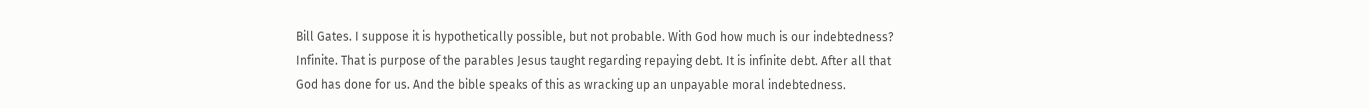Bill Gates. I suppose it is hypothetically possible, but not probable. With God how much is our indebtedness? Infinite. That is purpose of the parables Jesus taught regarding repaying debt. It is infinite debt. After all that God has done for us. And the bible speaks of this as wracking up an unpayable moral indebtedness.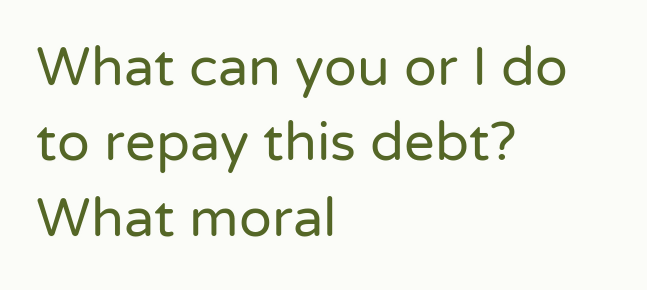What can you or I do to repay this debt? What moral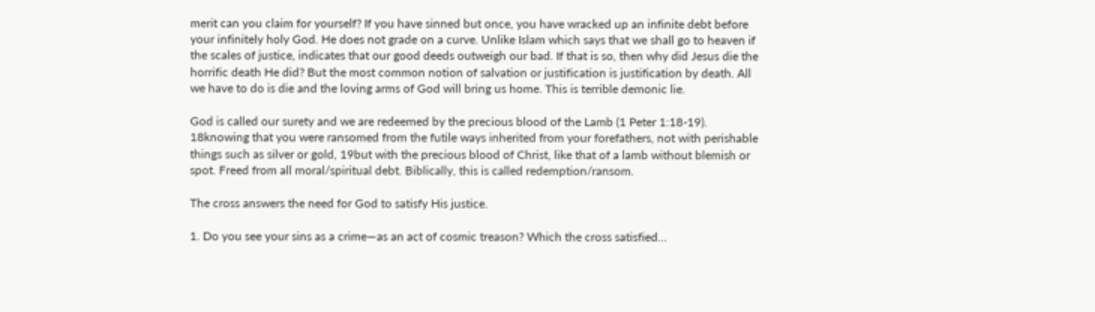merit can you claim for yourself? If you have sinned but once, you have wracked up an infinite debt before your infinitely holy God. He does not grade on a curve. Unlike Islam which says that we shall go to heaven if the scales of justice, indicates that our good deeds outweigh our bad. If that is so, then why did Jesus die the horrific death He did? But the most common notion of salvation or justification is justification by death. All we have to do is die and the loving arms of God will bring us home. This is terrible demonic lie.

God is called our surety and we are redeemed by the precious blood of the Lamb (1 Peter 1:18-19).  18knowing that you were ransomed from the futile ways inherited from your forefathers, not with perishable things such as silver or gold, 19but with the precious blood of Christ, like that of a lamb without blemish or spot. Freed from all moral/spiritual debt. Biblically, this is called redemption/ransom.

The cross answers the need for God to satisfy His justice.

1. Do you see your sins as a crime—as an act of cosmic treason? Which the cross satisfied…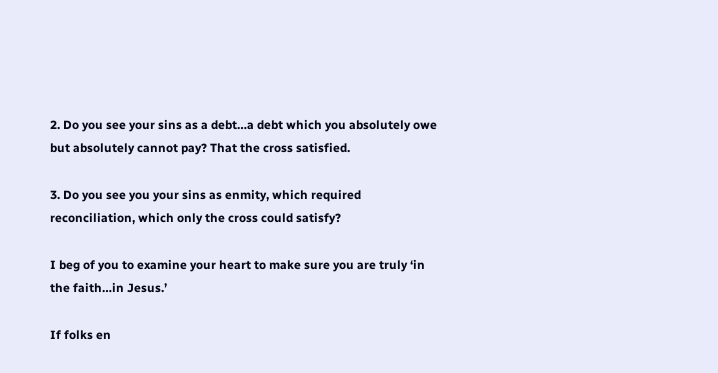2. Do you see your sins as a debt…a debt which you absolutely owe but absolutely cannot pay? That the cross satisfied.

3. Do you see you your sins as enmity, which required reconciliation, which only the cross could satisfy?

I beg of you to examine your heart to make sure you are truly ‘in the faith…in Jesus.’

If folks en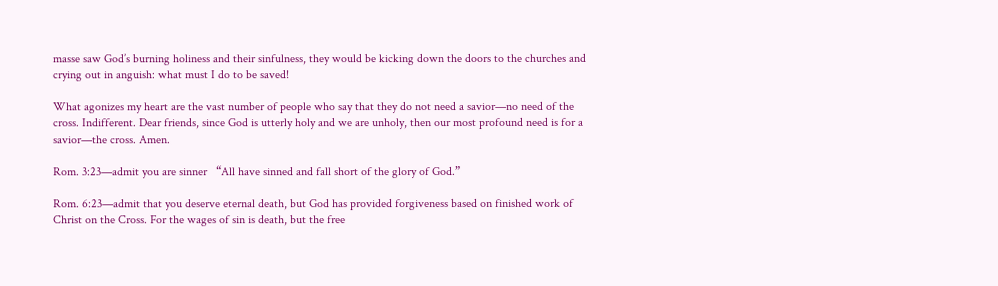masse saw God’s burning holiness and their sinfulness, they would be kicking down the doors to the churches and crying out in anguish: what must I do to be saved!

What agonizes my heart are the vast number of people who say that they do not need a savior—no need of the cross. Indifferent. Dear friends, since God is utterly holy and we are unholy, then our most profound need is for a savior—the cross. Amen.

Rom. 3:23—admit you are sinner   “All have sinned and fall short of the glory of God.”

Rom. 6:23—admit that you deserve eternal death, but God has provided forgiveness based on finished work of Christ on the Cross. For the wages of sin is death, but the free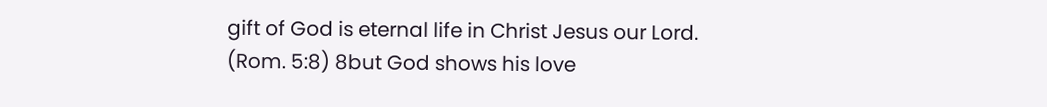gift of God is eternal life in Christ Jesus our Lord.  (Rom. 5:8) 8but God shows his love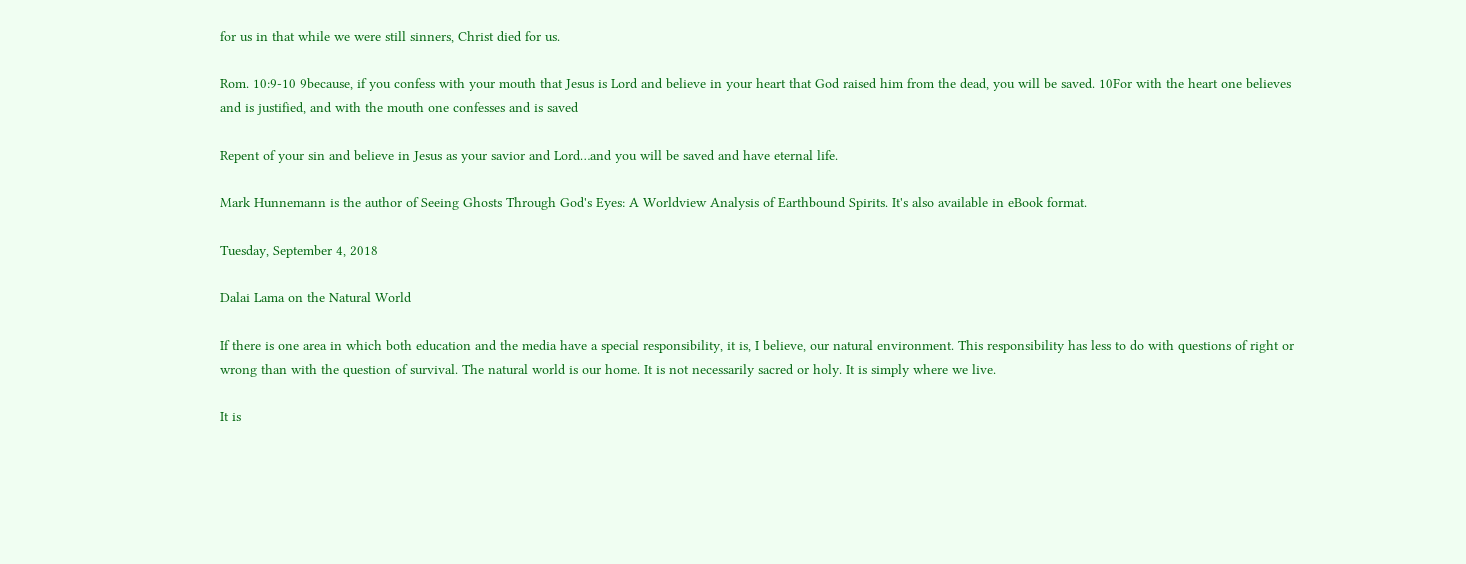for us in that while we were still sinners, Christ died for us.

Rom. 10:9-10 9because, if you confess with your mouth that Jesus is Lord and believe in your heart that God raised him from the dead, you will be saved. 10For with the heart one believes and is justified, and with the mouth one confesses and is saved

Repent of your sin and believe in Jesus as your savior and Lord…and you will be saved and have eternal life.

Mark Hunnemann is the author of Seeing Ghosts Through God's Eyes: A Worldview Analysis of Earthbound Spirits. It's also available in eBook format.

Tuesday, September 4, 2018

Dalai Lama on the Natural World

If there is one area in which both education and the media have a special responsibility, it is, I believe, our natural environment. This responsibility has less to do with questions of right or wrong than with the question of survival. The natural world is our home. It is not necessarily sacred or holy. It is simply where we live.

It is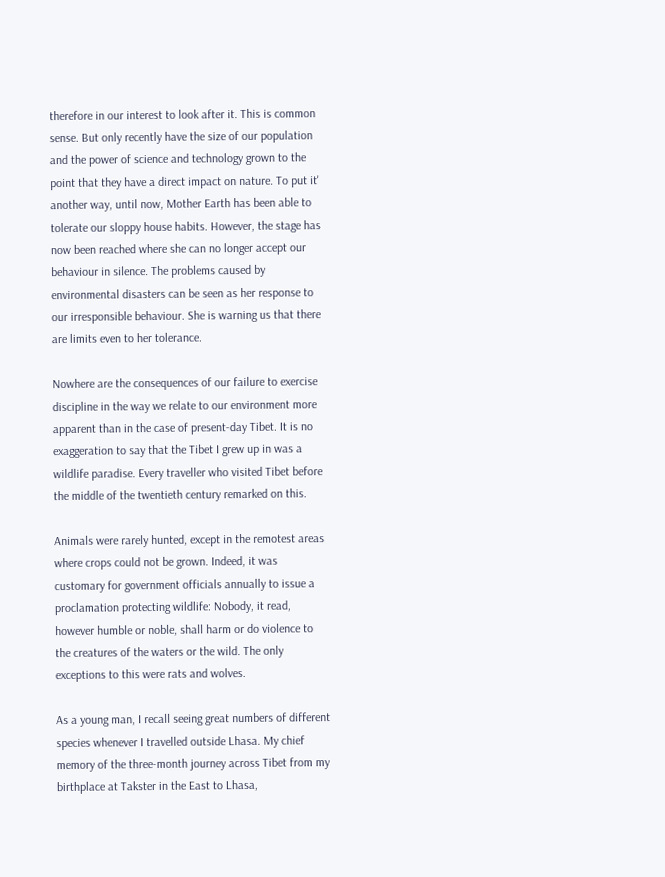therefore in our interest to look after it. This is common sense. But only recently have the size of our population and the power of science and technology grown to the point that they have a direct impact on nature. To put it' another way, until now, Mother Earth has been able to tolerate our sloppy house habits. However, the stage has now been reached where she can no longer accept our behaviour in silence. The problems caused by environmental disasters can be seen as her response to our irresponsible behaviour. She is warning us that there are limits even to her tolerance.

Nowhere are the consequences of our failure to exercise discipline in the way we relate to our environment more apparent than in the case of present-day Tibet. It is no exaggeration to say that the Tibet I grew up in was a wildlife paradise. Every traveller who visited Tibet before the middle of the twentieth century remarked on this.

Animals were rarely hunted, except in the remotest areas where crops could not be grown. Indeed, it was customary for government officials annually to issue a proclamation protecting wildlife: Nobody, it read, however humble or noble, shall harm or do violence to the creatures of the waters or the wild. The only exceptions to this were rats and wolves.

As a young man, I recall seeing great numbers of different species whenever I travelled outside Lhasa. My chief memory of the three-month journey across Tibet from my birthplace at Takster in the East to Lhasa,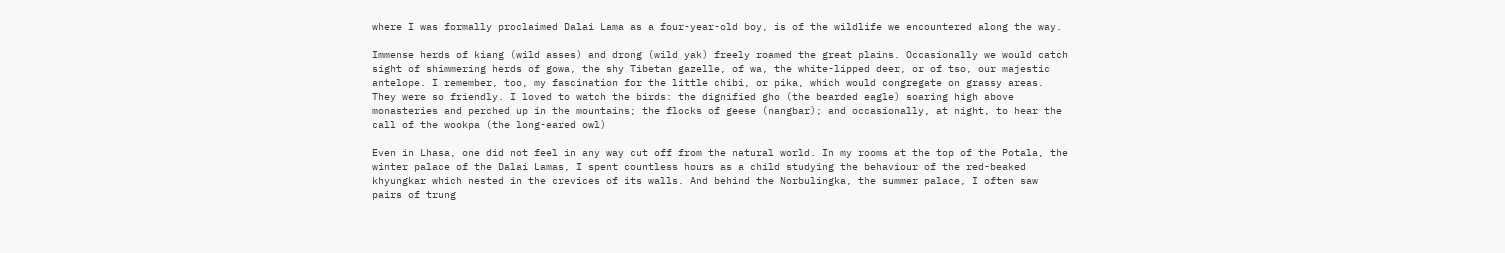where I was formally proclaimed Dalai Lama as a four-year-old boy, is of the wildlife we encountered along the way.

Immense herds of kiang (wild asses) and drong (wild yak) freely roamed the great plains. Occasionally we would catch sight of shimmering herds of gowa, the shy Tibetan gazelle, of wa, the white-lipped deer, or of tso, our majestic antelope. I remember, too, my fascination for the little chibi, or pika, which would congregate on grassy areas. They were so friendly. I loved to watch the birds: the dignified gho (the bearded eagle) soaring high above monasteries and perched up in the mountains; the flocks of geese (nangbar); and occasionally, at night, to hear the call of the wookpa (the long-eared owl)

Even in Lhasa, one did not feel in any way cut off from the natural world. In my rooms at the top of the Potala, the winter palace of the Dalai Lamas, I spent countless hours as a child studying the behaviour of the red-beaked khyungkar which nested in the crevices of its walls. And behind the Norbulingka, the summer palace, I often saw pairs of trung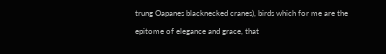trung Oapanes blacknecked cranes), birds which for me are the epitome of elegance and grace, that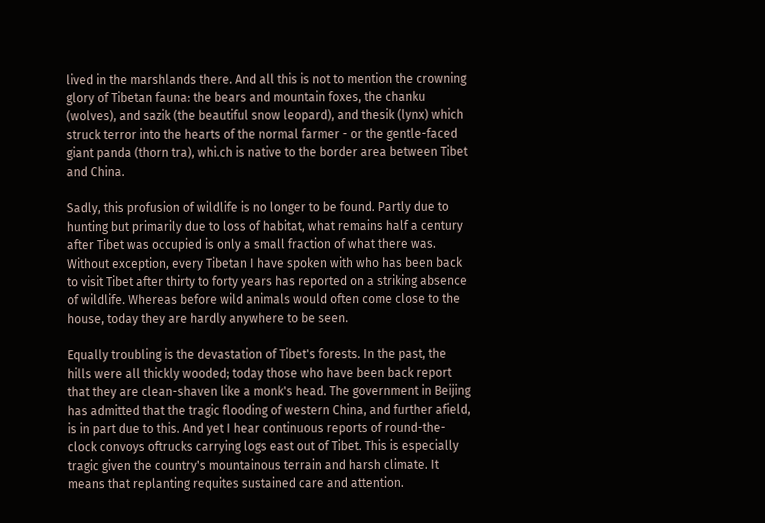lived in the marshlands there. And all this is not to mention the crowning glory of Tibetan fauna: the bears and mountain foxes, the chanku (wolves), and sazik (the beautiful snow leopard), and thesik (lynx) which struck terror into the hearts of the normal farmer - or the gentle-faced giant panda (thorn tra), whi.ch is native to the border area between Tibet and China.

Sadly, this profusion of wildlife is no longer to be found. Partly due to hunting but primarily due to loss of habitat, what remains half a century after Tibet was occupied is only a small fraction of what there was. Without exception, every Tibetan I have spoken with who has been back to visit Tibet after thirty to forty years has reported on a striking absence of wildlife. Whereas before wild animals would often come close to the house, today they are hardly anywhere to be seen.

Equally troubling is the devastation of Tibet's forests. In the past, the hills were all thickly wooded; today those who have been back report that they are clean-shaven like a monk's head. The government in Beijing has admitted that the tragic flooding of western China, and further afield, is in part due to this. And yet I hear continuous reports of round-the-clock convoys oftrucks carrying logs east out of Tibet. This is especially tragic given the country's mountainous terrain and harsh climate. It means that replanting requites sustained care and attention.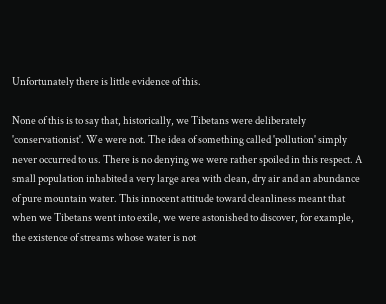Unfortunately there is little evidence of this.

None of this is to say that, historically, we Tibetans were deliberately 'conservationist'. We were not. The idea of something called 'pollution' simply never occurred to us. There is no denying we were rather spoiled in this respect. A small population inhabited a very large area with clean, dry air and an abundance of pure mountain water. This innocent attitude toward cleanliness meant that when we Tibetans went into exile, we were astonished to discover, for example, the existence of streams whose water is not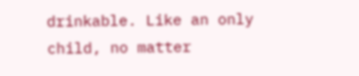drinkable. Like an only child, no matter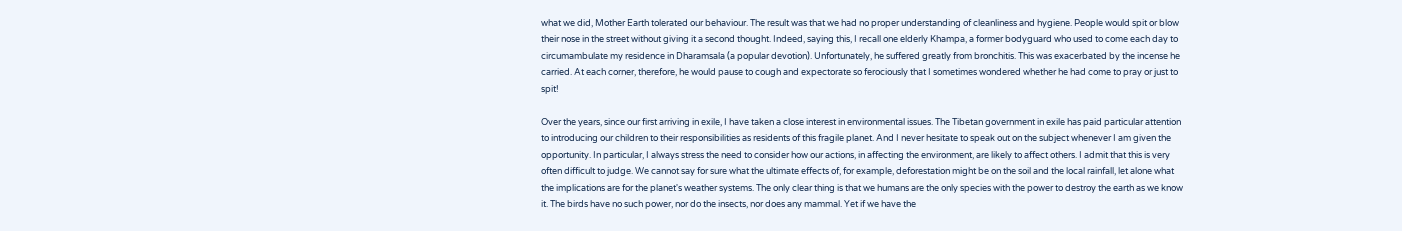what we did, Mother Earth tolerated our behaviour. The result was that we had no proper understanding of cleanliness and hygiene. People would spit or blow their nose in the street without giving it a second thought. Indeed, saying this, I recall one elderly Khampa, a former bodyguard who used to come each day to circumambulate my residence in Dharamsala (a popular devotion). Unfortunately, he suffered greatly from bronchitis. This was exacerbated by the incense he carried. At each corner, therefore, he would pause to cough and expectorate so ferociously that I sometimes wondered whether he had come to pray or just to spit!

Over the years, since our first arriving in exile, I have taken a close interest in environmental issues. The Tibetan government in exile has paid particular attention to introducing our children to their responsibilities as residents of this fragile planet. And I never hesitate to speak out on the subject whenever I am given the opportunity. In particular, I always stress the need to consider how our actions, in affecting the environment, are likely to affect others. I admit that this is very often difficult to judge. We cannot say for sure what the ultimate effects of, for example, deforestation might be on the soil and the local rainfall, let alone what the implications are for the planet's weather systems. The only clear thing is that we humans are the only species with the power to destroy the earth as we know it. The birds have no such power, nor do the insects, nor does any mammal. Yet if we have the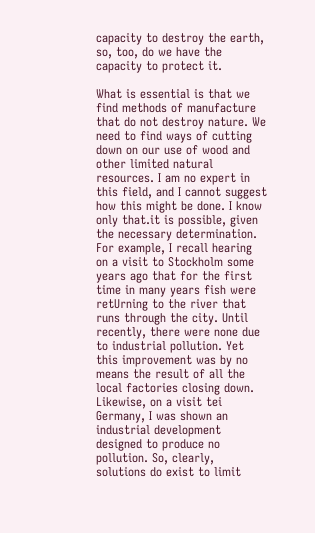capacity to destroy the earth, so, too, do we have the capacity to protect it.

What is essential is that we find methods of manufacture that do not destroy nature. We need to find ways of cutting down on our use of wood and other limited natural resources. I am no expert in this field, and I cannot suggest how this might be done. I know only that.it is possible, given the necessary determination. For example, I recall hearing on a visit to Stockholm some years ago that for the first time in many years fish were retUrning to the river that runs through the city. Until recently, there were none due to industrial pollution. Yet this improvement was by no means the result of all the local factories closing down. Likewise, on a visit tei Germany, I was shown an industrial development designed to produce no pollution. So, clearly, solutions do exist to limit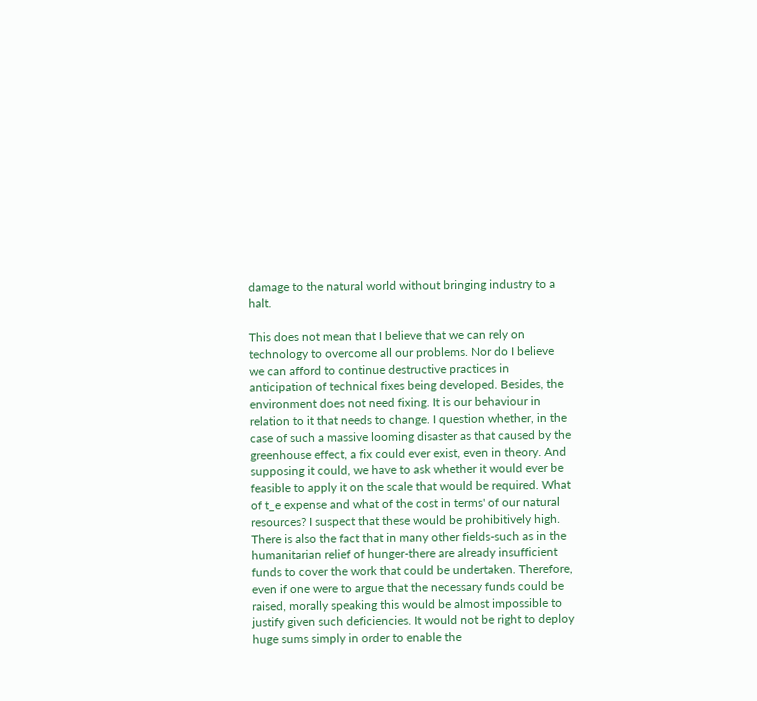damage to the natural world without bringing industry to a halt.

This does not mean that I believe that we can rely on technology to overcome all our problems. Nor do I believe we can afford to continue destructive practices in anticipation of technical fixes being developed. Besides, the environment does not need fixing. It is our behaviour in relation to it that needs to change. I question whether, in the case of such a massive looming disaster as that caused by the greenhouse effect, a fix could ever exist, even in theory. And supposing it could, we have to ask whether it would ever be feasible to apply it on the scale that would be required. What of t_e expense and what of the cost in terms' of our natural resources? I suspect that these would be prohibitively high. There is also the fact that in many other fields-such as in the humanitarian relief of hunger-there are already insufficient funds to cover the work that could be undertaken. Therefore, even if one were to argue that the necessary funds could be raised, morally speaking this would be almost impossible to justify given such deficiencies. It would not be right to deploy huge sums simply in order to enable the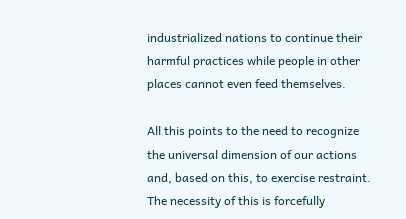industrialized nations to continue their harmful practices while people in other places cannot even feed themselves.

All this points to the need to recognize the universal dimension of our actions and, based on this, to exercise restraint. The necessity of this is forcefully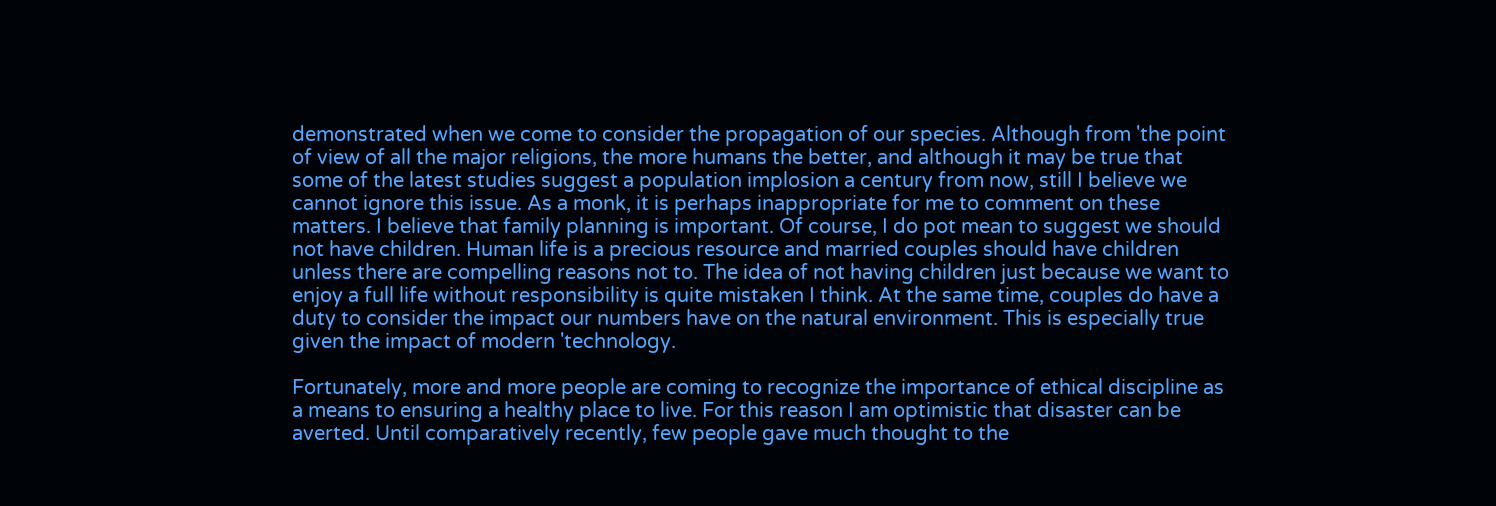demonstrated when we come to consider the propagation of our species. Although from 'the point of view of all the major religions, the more humans the better, and although it may be true that some of the latest studies suggest a population implosion a century from now, still I believe we cannot ignore this issue. As a monk, it is perhaps inappropriate for me to comment on these matters. I believe that family planning is important. Of course, I do pot mean to suggest we should not have children. Human life is a precious resource and married couples should have children unless there are compelling reasons not to. The idea of not having children just because we want to enjoy a full life without responsibility is quite mistaken I think. At the same time, couples do have a duty to consider the impact our numbers have on the natural environment. This is especially true given the impact of modern 'technology.

Fortunately, more and more people are coming to recognize the importance of ethical discipline as a means to ensuring a healthy place to live. For this reason I am optimistic that disaster can be averted. Until comparatively recently, few people gave much thought to the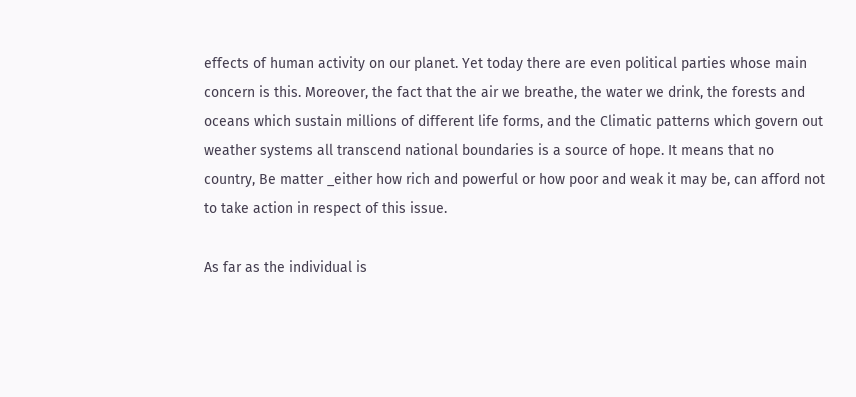effects of human activity on our planet. Yet today there are even political parties whose main concern is this. Moreover, the fact that the air we breathe, the water we drink, the forests and oceans which sustain millions of different life forms, and the Climatic patterns which govern out weather systems all transcend national boundaries is a source of hope. It means that no country, Be matter _either how rich and powerful or how poor and weak it may be, can afford not to take action in respect of this issue.

As far as the individual is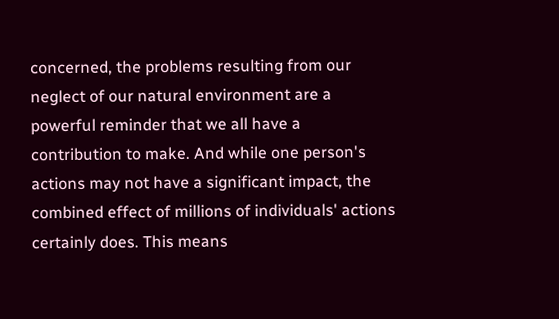concerned, the problems resulting from our neglect of our natural environment are a powerful reminder that we all have a contribution to make. And while one person's actions may not have a significant impact, the combined effect of millions of individuals' actions certainly does. This means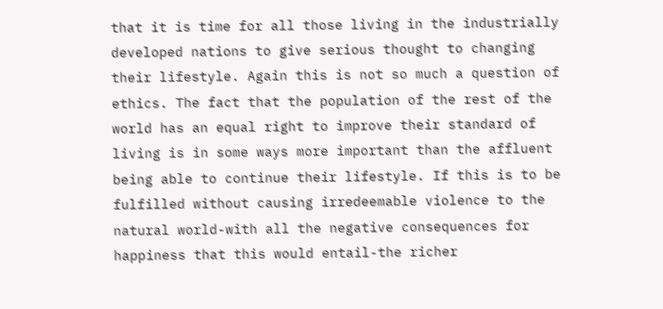that it is time for all those living in the industrially developed nations to give serious thought to changing their lifestyle. Again this is not so much a question of ethics. The fact that the population of the rest of the world has an equal right to improve their standard of living is in some ways more important than the affluent being able to continue their lifestyle. If this is to be fulfilled without causing irredeemable violence to the natural world-with all the negative consequences for happiness that this would entail-the richer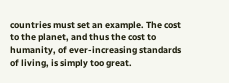countries must set an example. The cost to the planet, and thus the cost to humanity, of ever-increasing standards of living, is simply too great.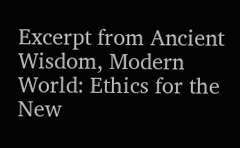Excerpt from Ancient Wisdom, Modern World: Ethics for the New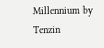Millennium by Tenzin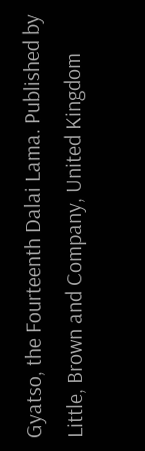Gyatso, the Fourteenth Dalai Lama. Published by Little, Brown and Company, United Kingdom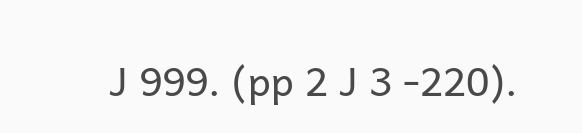J 999. (pp 2 J 3 -220).